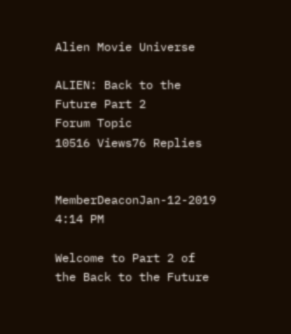Alien Movie Universe

ALIEN: Back to the Future Part 2
Forum Topic
10516 Views76 Replies


MemberDeaconJan-12-2019 4:14 PM

Welcome to Part 2 of the Back to the Future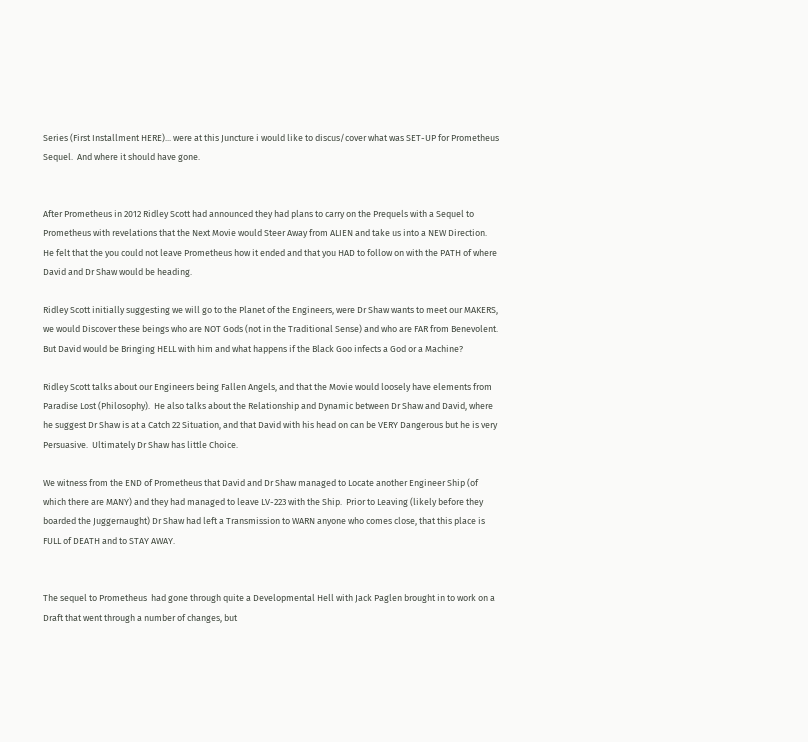Series (First Installment HERE)... were at this Juncture i would like to discus/cover what was SET-UP for Prometheus Sequel.  And where it should have gone.


After Prometheus in 2012 Ridley Scott had announced they had plans to carry on the Prequels with a Sequel to Prometheus with revelations that the Next Movie would Steer Away from ALIEN and take us into a NEW Direction.  He felt that the you could not leave Prometheus how it ended and that you HAD to follow on with the PATH of where David and Dr Shaw would be heading.

Ridley Scott initially suggesting we will go to the Planet of the Engineers, were Dr Shaw wants to meet our MAKERS,  we would Discover these beings who are NOT Gods (not in the Traditional Sense) and who are FAR from Benevolent. But David would be Bringing HELL with him and what happens if the Black Goo infects a God or a Machine?

Ridley Scott talks about our Engineers being Fallen Angels, and that the Movie would loosely have elements from Paradise Lost (Philosophy).  He also talks about the Relationship and Dynamic between Dr Shaw and David, where he suggest Dr Shaw is at a Catch 22 Situation, and that David with his head on can be VERY Dangerous but he is very Persuasive.  Ultimately Dr Shaw has little Choice.

We witness from the END of Prometheus that David and Dr Shaw managed to Locate another Engineer Ship (of which there are MANY) and they had managed to leave LV-223 with the Ship.  Prior to Leaving (likely before they boarded the Juggernaught) Dr Shaw had left a Transmission to WARN anyone who comes close, that this place is FULL of DEATH and to STAY AWAY.


The sequel to Prometheus  had gone through quite a Developmental Hell with Jack Paglen brought in to work on a Draft that went through a number of changes, but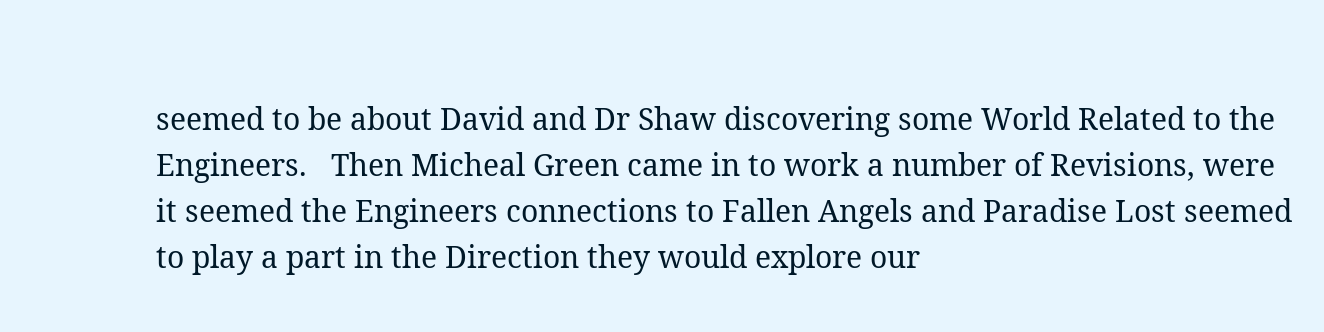seemed to be about David and Dr Shaw discovering some World Related to the Engineers.   Then Micheal Green came in to work a number of Revisions, were it seemed the Engineers connections to Fallen Angels and Paradise Lost seemed to play a part in the Direction they would explore our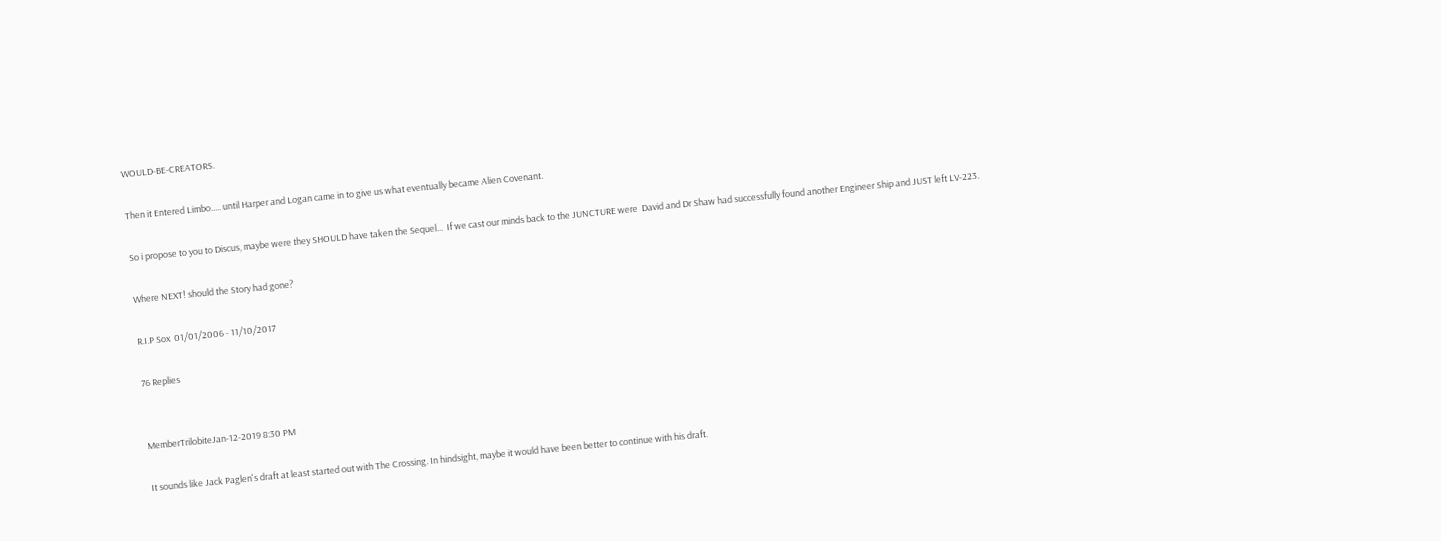WOULD-BE-CREATORS.

Then it Entered Limbo..... until Harper and Logan came in to give us what eventually became Alien Covenant.

So i propose to you to Discus, maybe were they SHOULD have taken the Sequel...  If we cast our minds back to the JUNCTURE were  David and Dr Shaw had successfully found another Engineer Ship and JUST left LV-223.

Where NEXT! should the Story had gone?

R.I.P Sox  01/01/2006 - 11/10/2017

76 Replies


MemberTrilobiteJan-12-2019 8:30 PM

It sounds like Jack Paglen's draft at least started out with The Crossing. In hindsight, maybe it would have been better to continue with his draft.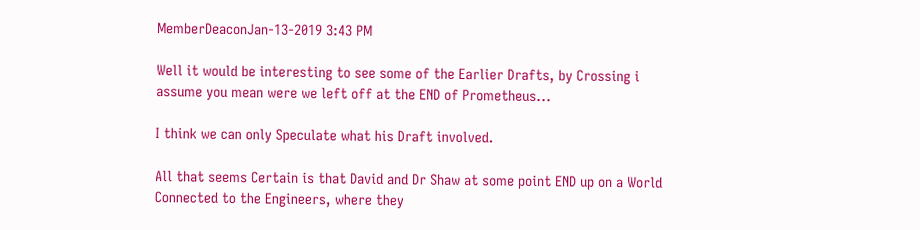MemberDeaconJan-13-2019 3:43 PM

Well it would be interesting to see some of the Earlier Drafts, by Crossing i assume you mean were we left off at the END of Prometheus...

I think we can only Speculate what his Draft involved.

All that seems Certain is that David and Dr Shaw at some point END up on a World Connected to the Engineers, where they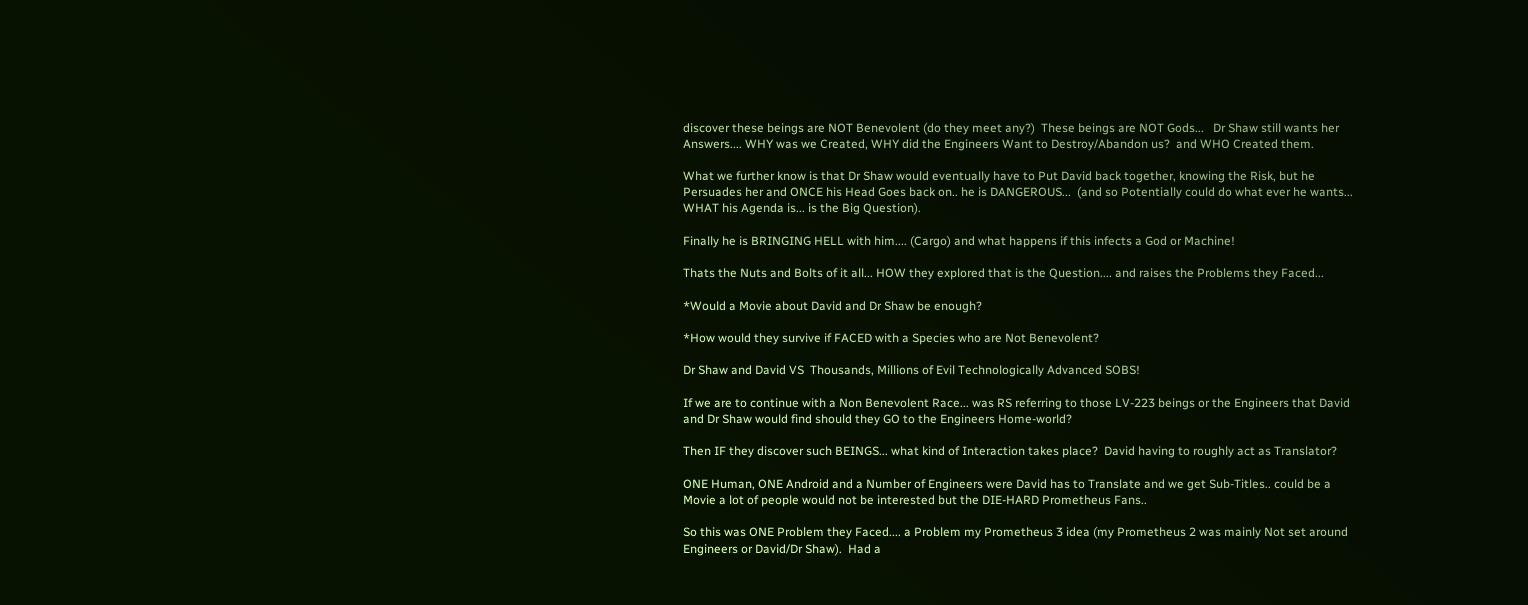discover these beings are NOT Benevolent (do they meet any?)  These beings are NOT Gods...   Dr Shaw still wants her Answers.... WHY was we Created, WHY did the Engineers Want to Destroy/Abandon us?  and WHO Created them.

What we further know is that Dr Shaw would eventually have to Put David back together, knowing the Risk, but he Persuades her and ONCE his Head Goes back on.. he is DANGEROUS...  (and so Potentially could do what ever he wants... WHAT his Agenda is... is the Big Question).

Finally he is BRINGING HELL with him.... (Cargo) and what happens if this infects a God or Machine!

Thats the Nuts and Bolts of it all... HOW they explored that is the Question.... and raises the Problems they Faced...

*Would a Movie about David and Dr Shaw be enough?

*How would they survive if FACED with a Species who are Not Benevolent?

Dr Shaw and David VS  Thousands, Millions of Evil Technologically Advanced SOBS!

If we are to continue with a Non Benevolent Race... was RS referring to those LV-223 beings or the Engineers that David and Dr Shaw would find should they GO to the Engineers Home-world?

Then IF they discover such BEINGS... what kind of Interaction takes place?  David having to roughly act as Translator?

ONE Human, ONE Android and a Number of Engineers were David has to Translate and we get Sub-Titles.. could be a Movie a lot of people would not be interested but the DIE-HARD Prometheus Fans..

So this was ONE Problem they Faced.... a Problem my Prometheus 3 idea (my Prometheus 2 was mainly Not set around Engineers or David/Dr Shaw).  Had a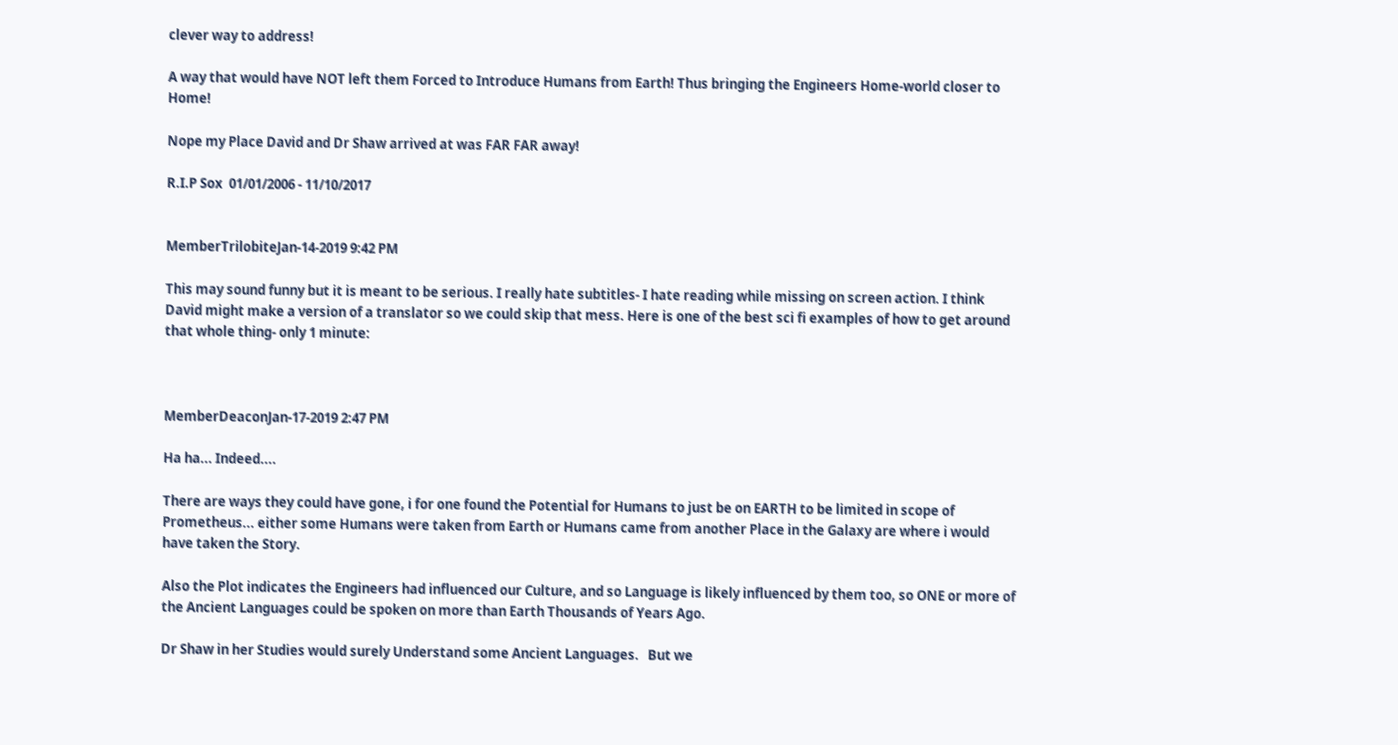clever way to address!

A way that would have NOT left them Forced to Introduce Humans from Earth! Thus bringing the Engineers Home-world closer to Home!

Nope my Place David and Dr Shaw arrived at was FAR FAR away!

R.I.P Sox  01/01/2006 - 11/10/2017


MemberTrilobiteJan-14-2019 9:42 PM

This may sound funny but it is meant to be serious. I really hate subtitles- I hate reading while missing on screen action. I think David might make a version of a translator so we could skip that mess. Here is one of the best sci fi examples of how to get around that whole thing- only 1 minute:



MemberDeaconJan-17-2019 2:47 PM

Ha ha... Indeed....

There are ways they could have gone, i for one found the Potential for Humans to just be on EARTH to be limited in scope of Prometheus... either some Humans were taken from Earth or Humans came from another Place in the Galaxy are where i would have taken the Story.

Also the Plot indicates the Engineers had influenced our Culture, and so Language is likely influenced by them too, so ONE or more of the Ancient Languages could be spoken on more than Earth Thousands of Years Ago.

Dr Shaw in her Studies would surely Understand some Ancient Languages.   But we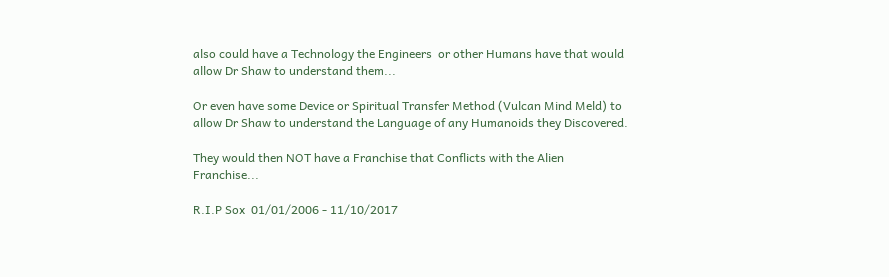also could have a Technology the Engineers  or other Humans have that would allow Dr Shaw to understand them...

Or even have some Device or Spiritual Transfer Method (Vulcan Mind Meld) to allow Dr Shaw to understand the Language of any Humanoids they Discovered.

They would then NOT have a Franchise that Conflicts with the Alien Franchise...

R.I.P Sox  01/01/2006 - 11/10/2017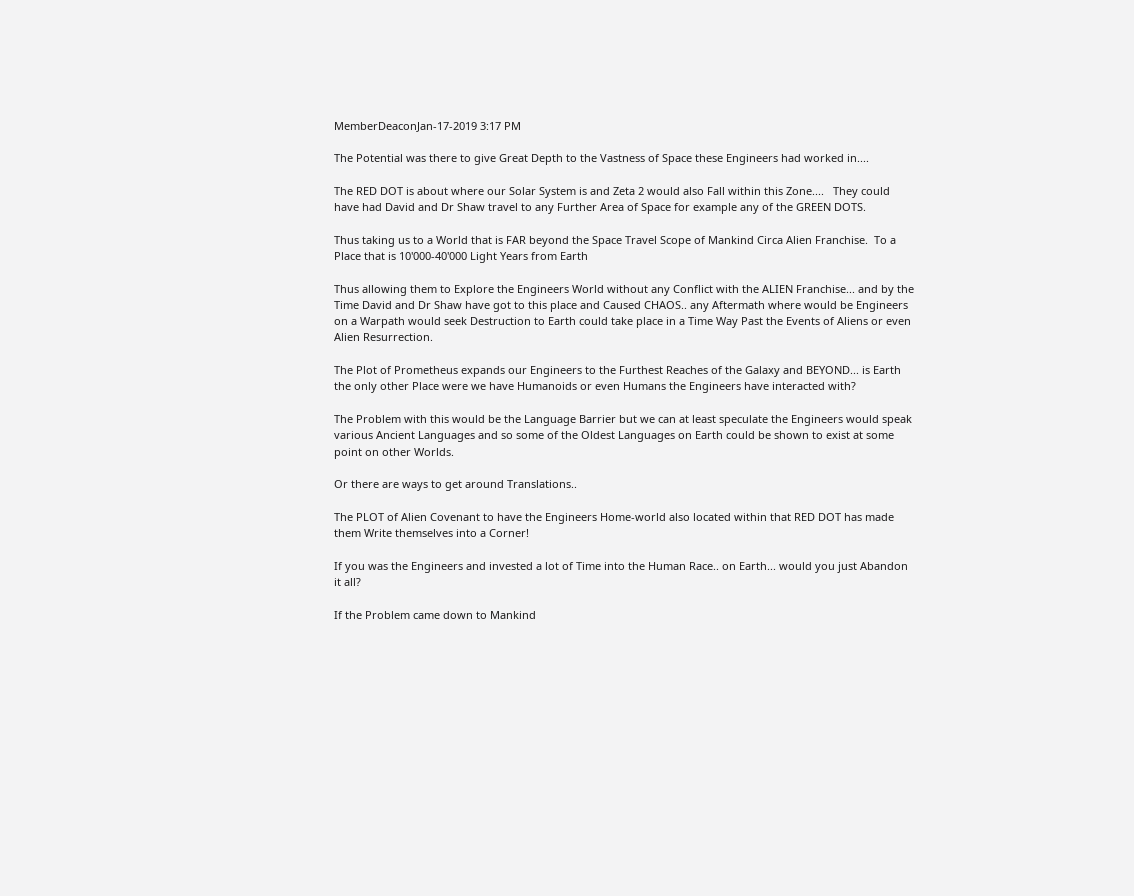MemberDeaconJan-17-2019 3:17 PM

The Potential was there to give Great Depth to the Vastness of Space these Engineers had worked in....

The RED DOT is about where our Solar System is and Zeta 2 would also Fall within this Zone....   They could have had David and Dr Shaw travel to any Further Area of Space for example any of the GREEN DOTS.

Thus taking us to a World that is FAR beyond the Space Travel Scope of Mankind Circa Alien Franchise.  To a Place that is 10'000-40'000 Light Years from Earth

Thus allowing them to Explore the Engineers World without any Conflict with the ALIEN Franchise... and by the Time David and Dr Shaw have got to this place and Caused CHAOS.. any Aftermath where would be Engineers on a Warpath would seek Destruction to Earth could take place in a Time Way Past the Events of Aliens or even Alien Resurrection.

The Plot of Prometheus expands our Engineers to the Furthest Reaches of the Galaxy and BEYOND... is Earth the only other Place were we have Humanoids or even Humans the Engineers have interacted with?

The Problem with this would be the Language Barrier but we can at least speculate the Engineers would speak various Ancient Languages and so some of the Oldest Languages on Earth could be shown to exist at some point on other Worlds.

Or there are ways to get around Translations..

The PLOT of Alien Covenant to have the Engineers Home-world also located within that RED DOT has made them Write themselves into a Corner!

If you was the Engineers and invested a lot of Time into the Human Race.. on Earth... would you just Abandon it all?

If the Problem came down to Mankind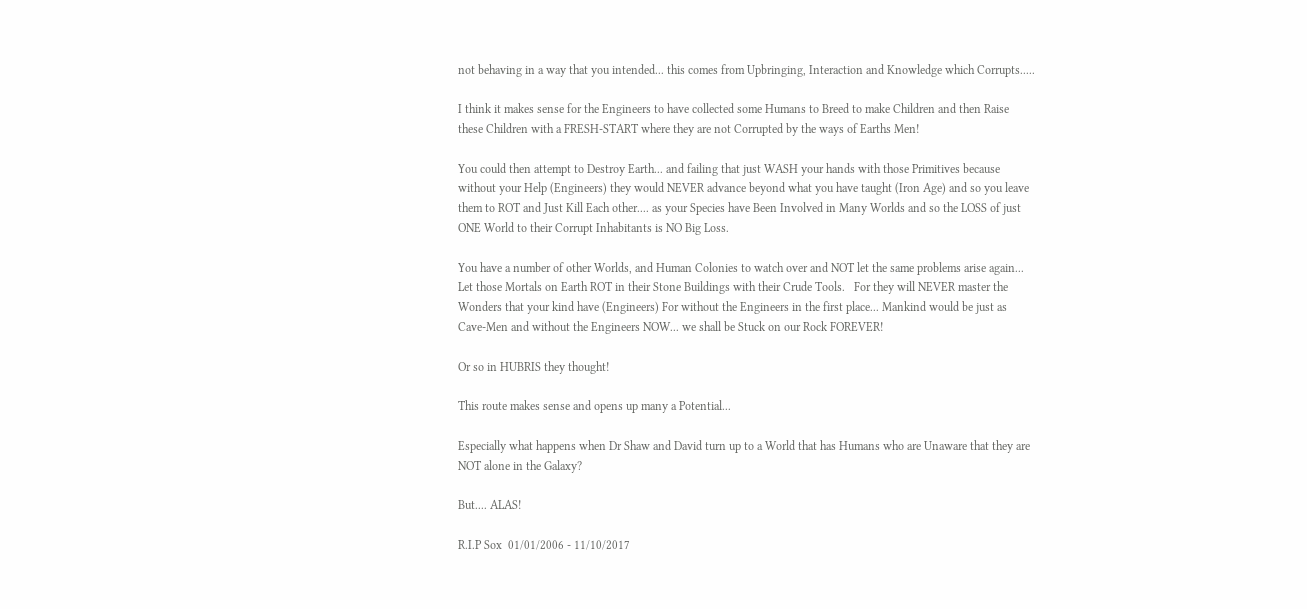not behaving in a way that you intended... this comes from Upbringing, Interaction and Knowledge which Corrupts.....

I think it makes sense for the Engineers to have collected some Humans to Breed to make Children and then Raise these Children with a FRESH-START where they are not Corrupted by the ways of Earths Men!

You could then attempt to Destroy Earth... and failing that just WASH your hands with those Primitives because without your Help (Engineers) they would NEVER advance beyond what you have taught (Iron Age) and so you leave them to ROT and Just Kill Each other.... as your Species have Been Involved in Many Worlds and so the LOSS of just ONE World to their Corrupt Inhabitants is NO Big Loss.

You have a number of other Worlds, and Human Colonies to watch over and NOT let the same problems arise again... Let those Mortals on Earth ROT in their Stone Buildings with their Crude Tools.   For they will NEVER master the Wonders that your kind have (Engineers) For without the Engineers in the first place... Mankind would be just as Cave-Men and without the Engineers NOW... we shall be Stuck on our Rock FOREVER!

Or so in HUBRIS they thought!

This route makes sense and opens up many a Potential...

Especially what happens when Dr Shaw and David turn up to a World that has Humans who are Unaware that they are NOT alone in the Galaxy?

But.... ALAS!

R.I.P Sox  01/01/2006 - 11/10/2017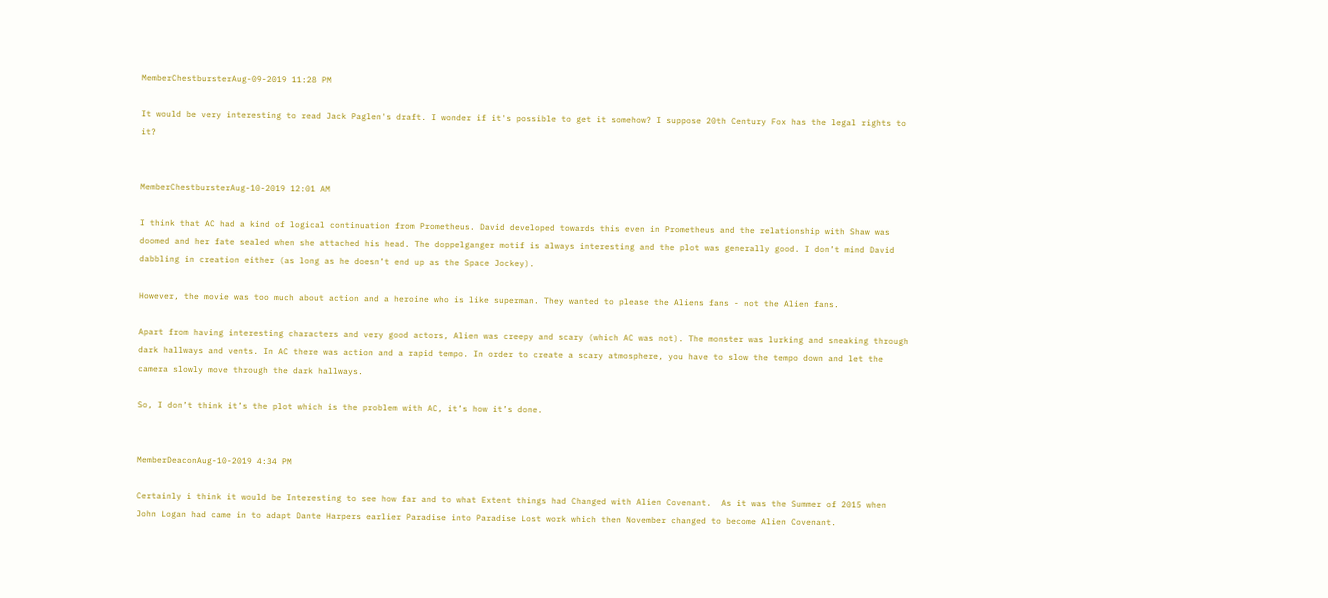MemberChestbursterAug-09-2019 11:28 PM

It would be very interesting to read Jack Paglen's draft. I wonder if it's possible to get it somehow? I suppose 20th Century Fox has the legal rights to it?


MemberChestbursterAug-10-2019 12:01 AM

I think that AC had a kind of logical continuation from Prometheus. David developed towards this even in Prometheus and the relationship with Shaw was doomed and her fate sealed when she attached his head. The doppelganger motif is always interesting and the plot was generally good. I don’t mind David dabbling in creation either (as long as he doesn’t end up as the Space Jockey).

However, the movie was too much about action and a heroine who is like superman. They wanted to please the Aliens fans - not the Alien fans.

Apart from having interesting characters and very good actors, Alien was creepy and scary (which AC was not). The monster was lurking and sneaking through dark hallways and vents. In AC there was action and a rapid tempo. In order to create a scary atmosphere, you have to slow the tempo down and let the camera slowly move through the dark hallways.

So, I don’t think it’s the plot which is the problem with AC, it’s how it’s done.


MemberDeaconAug-10-2019 4:34 PM

Certainly i think it would be Interesting to see how far and to what Extent things had Changed with Alien Covenant.  As it was the Summer of 2015 when John Logan had came in to adapt Dante Harpers earlier Paradise into Paradise Lost work which then November changed to become Alien Covenant.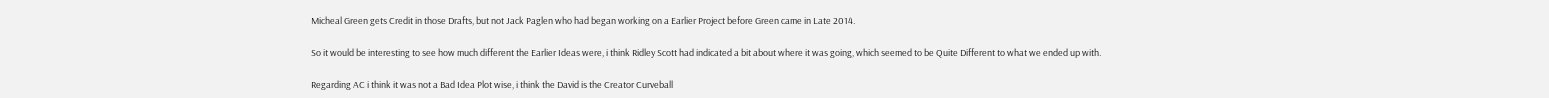Micheal Green gets Credit in those Drafts, but not Jack Paglen who had began working on a Earlier Project before Green came in Late 2014.

So it would be interesting to see how much different the Earlier Ideas were, i think Ridley Scott had indicated a bit about where it was going, which seemed to be Quite Different to what we ended up with.

Regarding AC i think it was not a Bad Idea Plot wise, i think the David is the Creator Curveball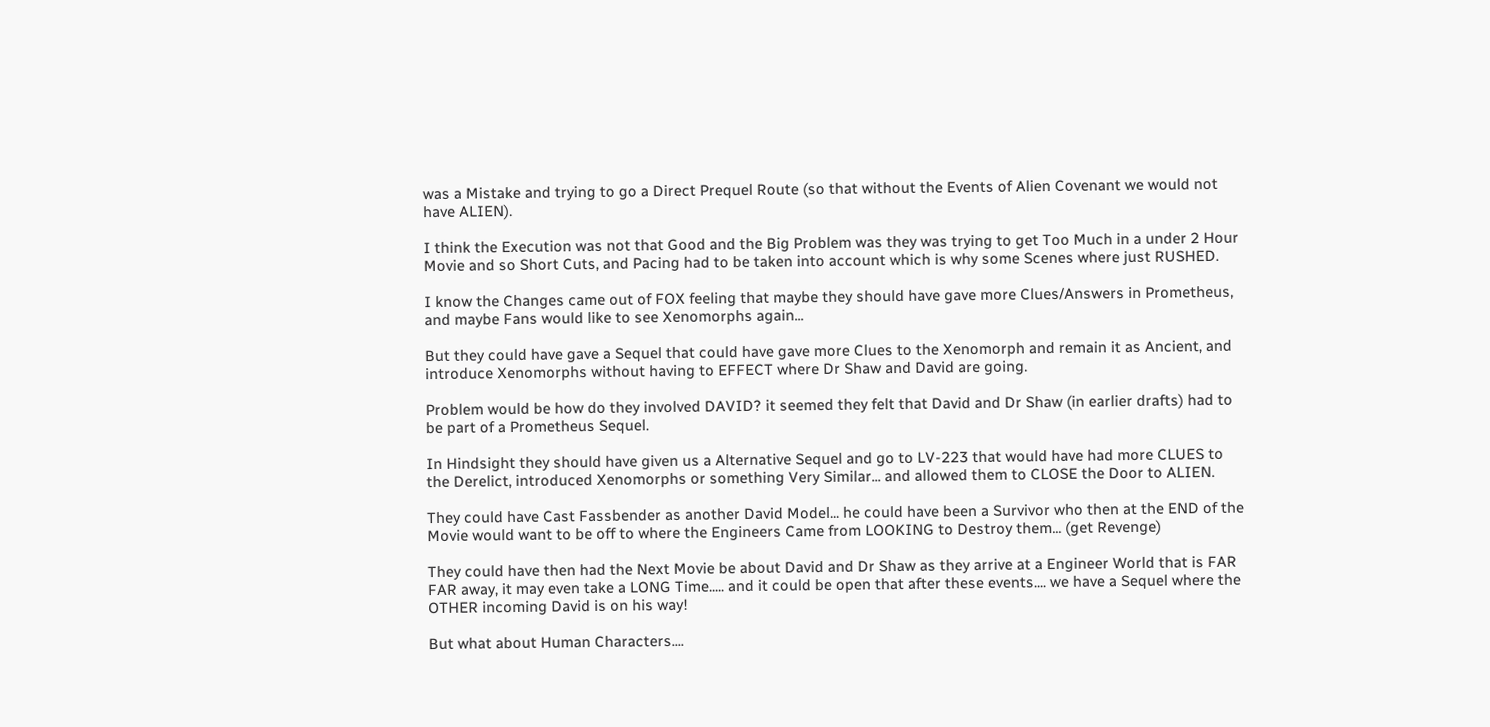was a Mistake and trying to go a Direct Prequel Route (so that without the Events of Alien Covenant we would not have ALIEN).

I think the Execution was not that Good and the Big Problem was they was trying to get Too Much in a under 2 Hour Movie and so Short Cuts, and Pacing had to be taken into account which is why some Scenes where just RUSHED.

I know the Changes came out of FOX feeling that maybe they should have gave more Clues/Answers in Prometheus, and maybe Fans would like to see Xenomorphs again...

But they could have gave a Sequel that could have gave more Clues to the Xenomorph and remain it as Ancient, and introduce Xenomorphs without having to EFFECT where Dr Shaw and David are going.

Problem would be how do they involved DAVID? it seemed they felt that David and Dr Shaw (in earlier drafts) had to be part of a Prometheus Sequel.

In Hindsight they should have given us a Alternative Sequel and go to LV-223 that would have had more CLUES to the Derelict, introduced Xenomorphs or something Very Similar... and allowed them to CLOSE the Door to ALIEN.

They could have Cast Fassbender as another David Model... he could have been a Survivor who then at the END of the Movie would want to be off to where the Engineers Came from LOOKING to Destroy them... (get Revenge)

They could have then had the Next Movie be about David and Dr Shaw as they arrive at a Engineer World that is FAR FAR away, it may even take a LONG Time..... and it could be open that after these events.... we have a Sequel where the OTHER incoming David is on his way!

But what about Human Characters....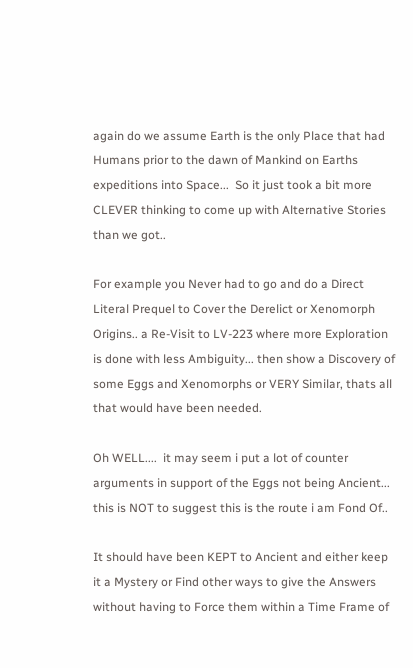again do we assume Earth is the only Place that had Humans prior to the dawn of Mankind on Earths expeditions into Space...  So it just took a bit more CLEVER thinking to come up with Alternative Stories than we got..

For example you Never had to go and do a Direct Literal Prequel to Cover the Derelict or Xenomorph Origins.. a Re-Visit to LV-223 where more Exploration is done with less Ambiguity... then show a Discovery of some Eggs and Xenomorphs or VERY Similar, thats all that would have been needed.

Oh WELL....  it may seem i put a lot of counter arguments in support of the Eggs not being Ancient... this is NOT to suggest this is the route i am Fond Of..

It should have been KEPT to Ancient and either keep it a Mystery or Find other ways to give the Answers without having to Force them within a Time Frame of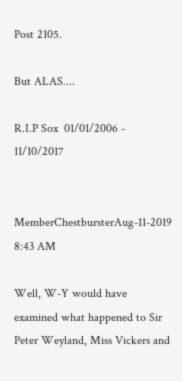Post 2105.

But ALAS....

R.I.P Sox  01/01/2006 - 11/10/2017


MemberChestbursterAug-11-2019 8:43 AM

Well, W-Y would have examined what happened to Sir Peter Weyland, Miss Vickers and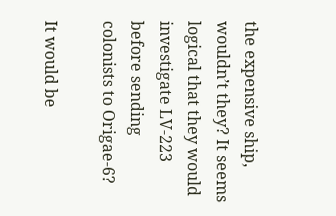the expensive ship, wouldn’t they? It seems logical that they would investigate LV-223 before sending colonists to Origae-6?

It would be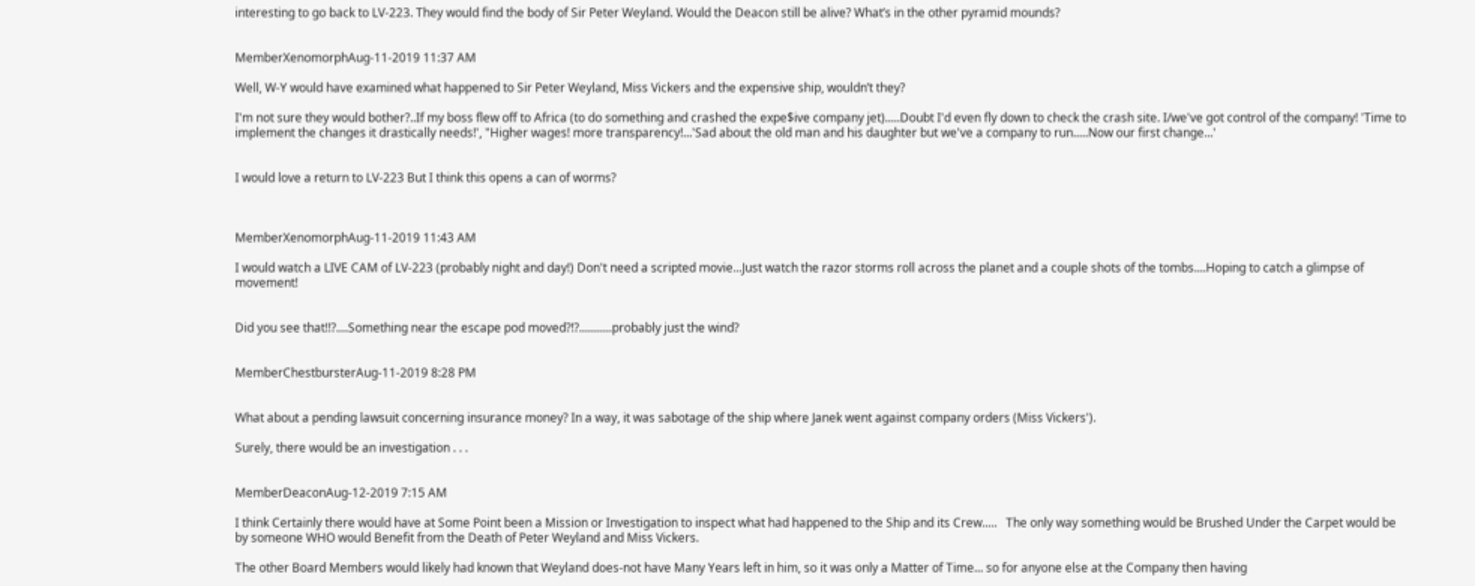interesting to go back to LV-223. They would find the body of Sir Peter Weyland. Would the Deacon still be alive? What’s in the other pyramid mounds?


MemberXenomorphAug-11-2019 11:37 AM

Well, W-Y would have examined what happened to Sir Peter Weyland, Miss Vickers and the expensive ship, wouldn’t they?

I'm not sure they would bother?..If my boss flew off to Africa (to do something and crashed the expe$ive company jet).....Doubt I'd even fly down to check the crash site. I/we've got control of the company! 'Time to implement the changes it drastically needs!', "Higher wages! more transparency!...'Sad about the old man and his daughter but we've a company to run.....Now our first change...'


I would love a return to LV-223 But I think this opens a can of worms?



MemberXenomorphAug-11-2019 11:43 AM

I would watch a LIVE CAM of LV-223 (probably night and day!) Don't need a scripted movie...Just watch the razor storms roll across the planet and a couple shots of the tombs....Hoping to catch a glimpse of movement!


Did you see that!!?....Something near the escape pod moved?!?...........probably just the wind?


MemberChestbursterAug-11-2019 8:28 PM


What about a pending lawsuit concerning insurance money? In a way, it was sabotage of the ship where Janek went against company orders (Miss Vickers').

Surely, there would be an investigation . . .


MemberDeaconAug-12-2019 7:15 AM

I think Certainly there would have at Some Point been a Mission or Investigation to inspect what had happened to the Ship and its Crew.....   The only way something would be Brushed Under the Carpet would be by someone WHO would Benefit from the Death of Peter Weyland and Miss Vickers.

The other Board Members would likely had known that Weyland does-not have Many Years left in him, so it was only a Matter of Time... so for anyone else at the Company then having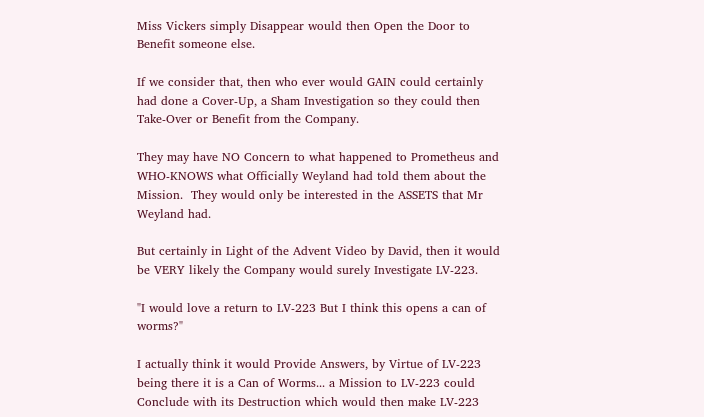Miss Vickers simply Disappear would then Open the Door to Benefit someone else.

If we consider that, then who ever would GAIN could certainly had done a Cover-Up, a Sham Investigation so they could then Take-Over or Benefit from the Company.

They may have NO Concern to what happened to Prometheus and WHO-KNOWS what Officially Weyland had told them about the Mission.  They would only be interested in the ASSETS that Mr Weyland had.

But certainly in Light of the Advent Video by David, then it would be VERY likely the Company would surely Investigate LV-223.

"I would love a return to LV-223 But I think this opens a can of worms?"

I actually think it would Provide Answers, by Virtue of LV-223 being there it is a Can of Worms... a Mission to LV-223 could Conclude with its Destruction which would then make LV-223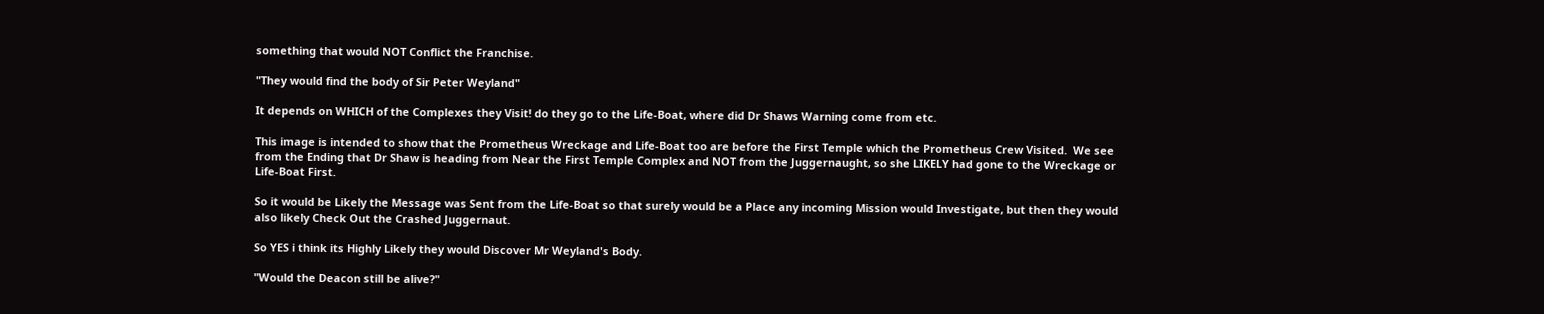something that would NOT Conflict the Franchise.

"They would find the body of Sir Peter Weyland"

It depends on WHICH of the Complexes they Visit! do they go to the Life-Boat, where did Dr Shaws Warning come from etc.

This image is intended to show that the Prometheus Wreckage and Life-Boat too are before the First Temple which the Prometheus Crew Visited.  We see from the Ending that Dr Shaw is heading from Near the First Temple Complex and NOT from the Juggernaught, so she LIKELY had gone to the Wreckage or Life-Boat First.

So it would be Likely the Message was Sent from the Life-Boat so that surely would be a Place any incoming Mission would Investigate, but then they would also likely Check Out the Crashed Juggernaut.

So YES i think its Highly Likely they would Discover Mr Weyland's Body.

"Would the Deacon still be alive?"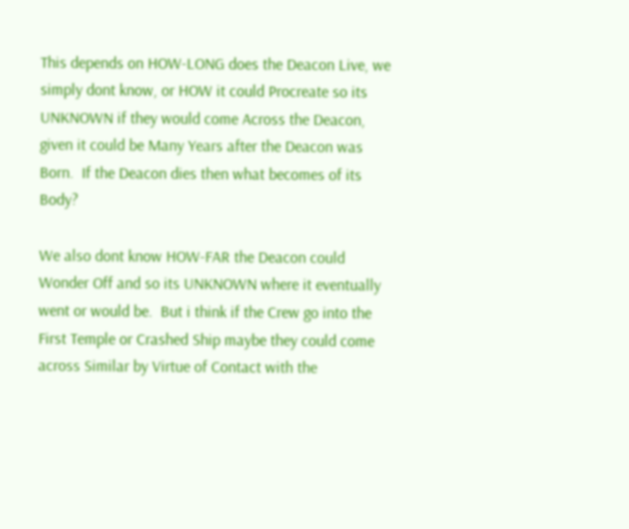This depends on HOW-LONG does the Deacon Live, we simply dont know, or HOW it could Procreate so its UNKNOWN if they would come Across the Deacon, given it could be Many Years after the Deacon was Born.  If the Deacon dies then what becomes of its Body?

We also dont know HOW-FAR the Deacon could Wonder Off and so its UNKNOWN where it eventually went or would be.  But i think if the Crew go into the First Temple or Crashed Ship maybe they could come across Similar by Virtue of Contact with the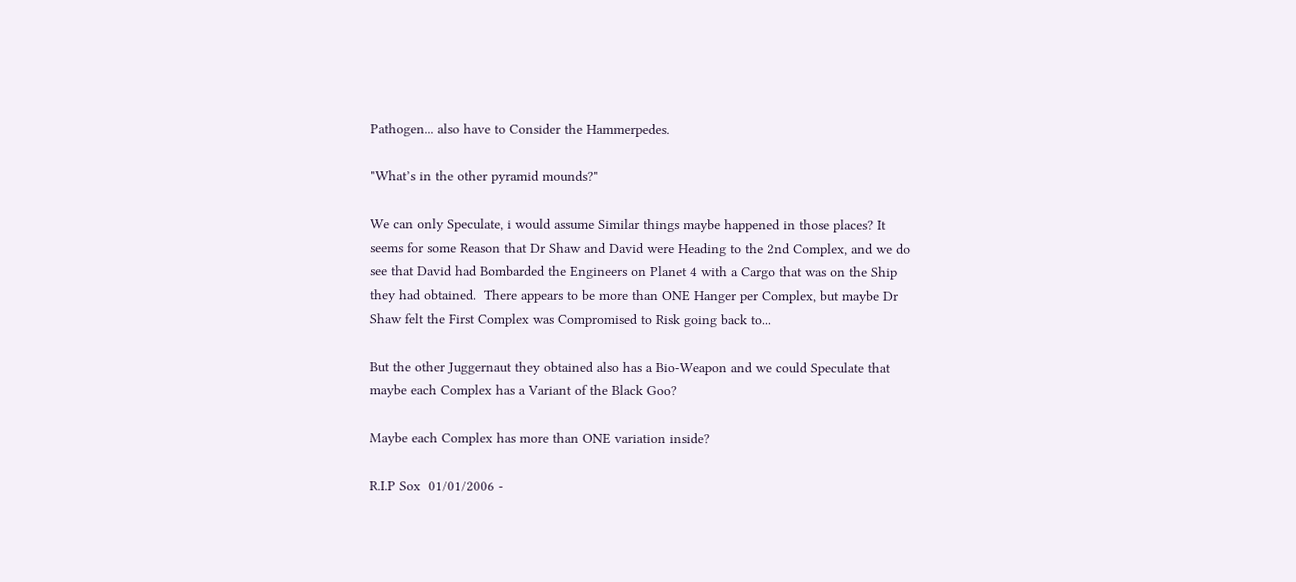Pathogen... also have to Consider the Hammerpedes.

"What’s in the other pyramid mounds?"

We can only Speculate, i would assume Similar things maybe happened in those places? It seems for some Reason that Dr Shaw and David were Heading to the 2nd Complex, and we do see that David had Bombarded the Engineers on Planet 4 with a Cargo that was on the Ship they had obtained.  There appears to be more than ONE Hanger per Complex, but maybe Dr Shaw felt the First Complex was Compromised to Risk going back to...

But the other Juggernaut they obtained also has a Bio-Weapon and we could Speculate that maybe each Complex has a Variant of the Black Goo?

Maybe each Complex has more than ONE variation inside?

R.I.P Sox  01/01/2006 -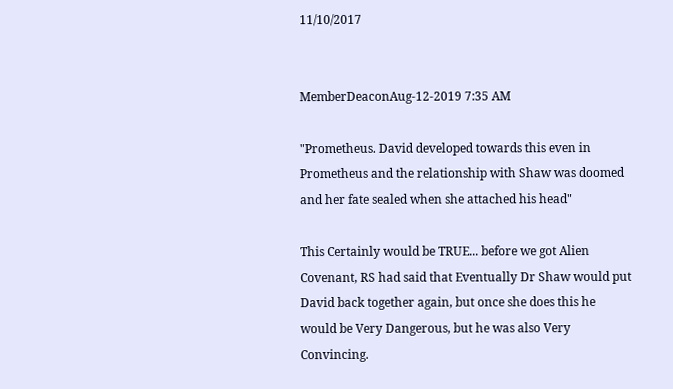11/10/2017


MemberDeaconAug-12-2019 7:35 AM

"Prometheus. David developed towards this even in Prometheus and the relationship with Shaw was doomed and her fate sealed when she attached his head"

This Certainly would be TRUE... before we got Alien Covenant, RS had said that Eventually Dr Shaw would put David back together again, but once she does this he would be Very Dangerous, but he was also Very Convincing.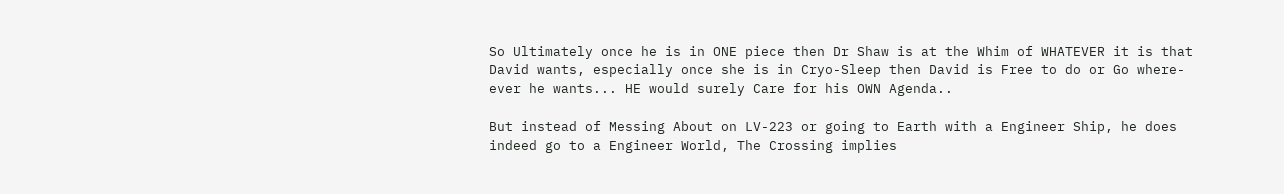So Ultimately once he is in ONE piece then Dr Shaw is at the Whim of WHATEVER it is that David wants, especially once she is in Cryo-Sleep then David is Free to do or Go where-ever he wants... HE would surely Care for his OWN Agenda..

But instead of Messing About on LV-223 or going to Earth with a Engineer Ship, he does indeed go to a Engineer World, The Crossing implies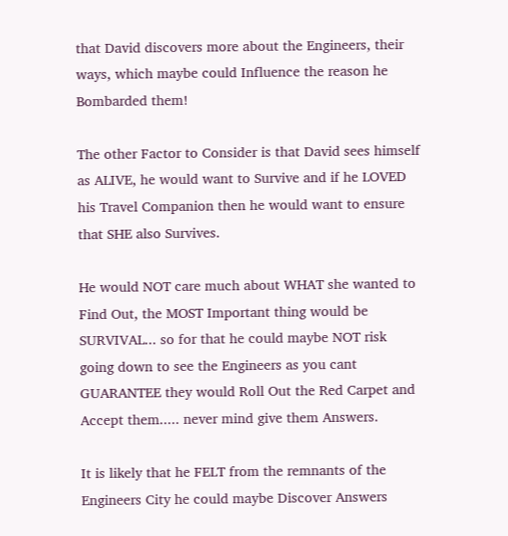that David discovers more about the Engineers, their ways, which maybe could Influence the reason he Bombarded them!

The other Factor to Consider is that David sees himself as ALIVE, he would want to Survive and if he LOVED his Travel Companion then he would want to ensure that SHE also Survives.

He would NOT care much about WHAT she wanted to Find Out, the MOST Important thing would be SURVIVAL... so for that he could maybe NOT risk going down to see the Engineers as you cant GUARANTEE they would Roll Out the Red Carpet and Accept them..... never mind give them Answers.

It is likely that he FELT from the remnants of the Engineers City he could maybe Discover Answers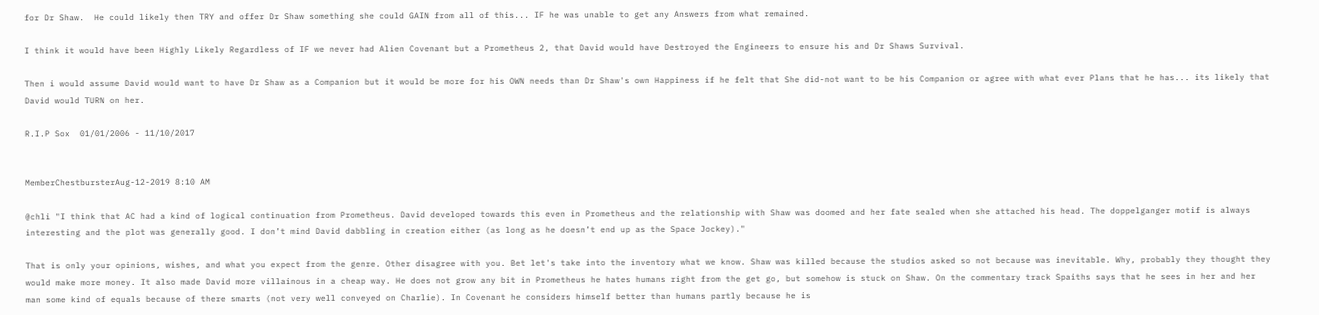for Dr Shaw.  He could likely then TRY and offer Dr Shaw something she could GAIN from all of this... IF he was unable to get any Answers from what remained.

I think it would have been Highly Likely Regardless of IF we never had Alien Covenant but a Prometheus 2, that David would have Destroyed the Engineers to ensure his and Dr Shaws Survival.

Then i would assume David would want to have Dr Shaw as a Companion but it would be more for his OWN needs than Dr Shaw's own Happiness if he felt that She did-not want to be his Companion or agree with what ever Plans that he has... its likely that David would TURN on her.

R.I.P Sox  01/01/2006 - 11/10/2017


MemberChestbursterAug-12-2019 8:10 AM

@chli "I think that AC had a kind of logical continuation from Prometheus. David developed towards this even in Prometheus and the relationship with Shaw was doomed and her fate sealed when she attached his head. The doppelganger motif is always interesting and the plot was generally good. I don’t mind David dabbling in creation either (as long as he doesn’t end up as the Space Jockey)."

That is only your opinions, wishes, and what you expect from the genre. Other disagree with you. Bet let's take into the inventory what we know. Shaw was killed because the studios asked so not because was inevitable. Why, probably they thought they would make more money. It also made David more villainous in a cheap way. He does not grow any bit in Prometheus he hates humans right from the get go, but somehow is stuck on Shaw. On the commentary track Spaiths says that he sees in her and her man some kind of equals because of there smarts (not very well conveyed on Charlie). In Covenant he considers himself better than humans partly because he is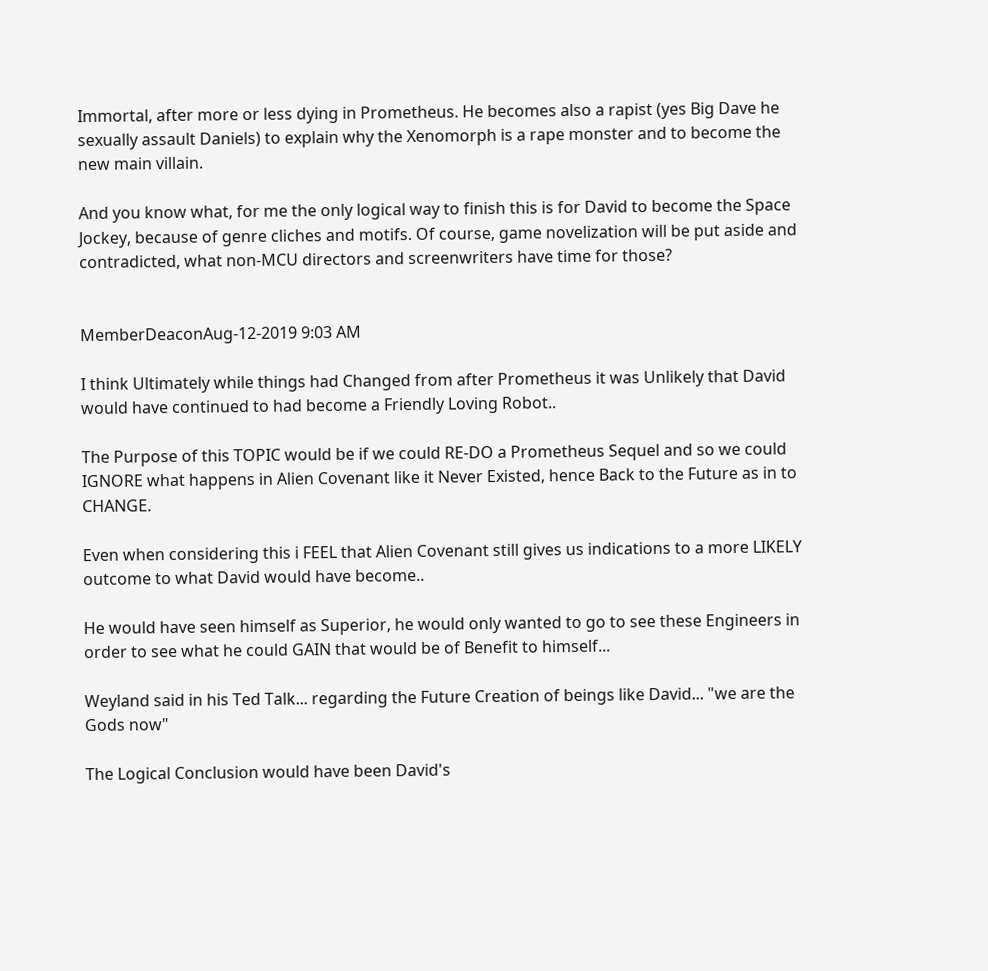Immortal, after more or less dying in Prometheus. He becomes also a rapist (yes Big Dave he sexually assault Daniels) to explain why the Xenomorph is a rape monster and to become the new main villain.

And you know what, for me the only logical way to finish this is for David to become the Space Jockey, because of genre cliches and motifs. Of course, game novelization will be put aside and contradicted, what non-MCU directors and screenwriters have time for those?


MemberDeaconAug-12-2019 9:03 AM

I think Ultimately while things had Changed from after Prometheus it was Unlikely that David would have continued to had become a Friendly Loving Robot..

The Purpose of this TOPIC would be if we could RE-DO a Prometheus Sequel and so we could IGNORE what happens in Alien Covenant like it Never Existed, hence Back to the Future as in to CHANGE.

Even when considering this i FEEL that Alien Covenant still gives us indications to a more LIKELY outcome to what David would have become..

He would have seen himself as Superior, he would only wanted to go to see these Engineers in order to see what he could GAIN that would be of Benefit to himself...

Weyland said in his Ted Talk... regarding the Future Creation of beings like David... "we are the Gods now"

The Logical Conclusion would have been David's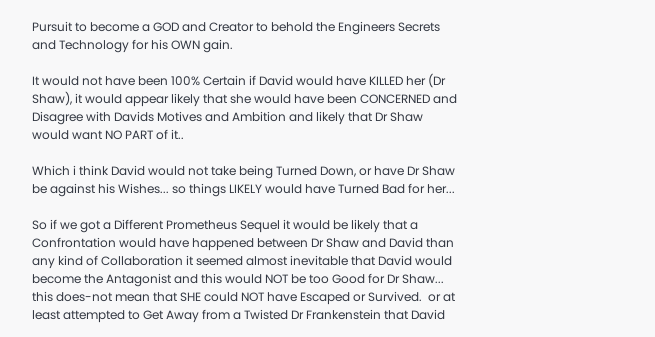Pursuit to become a GOD and Creator to behold the Engineers Secrets and Technology for his OWN gain.

It would not have been 100% Certain if David would have KILLED her (Dr Shaw), it would appear likely that she would have been CONCERNED and Disagree with Davids Motives and Ambition and likely that Dr Shaw would want NO PART of it..

Which i think David would not take being Turned Down, or have Dr Shaw be against his Wishes... so things LIKELY would have Turned Bad for her...

So if we got a Different Prometheus Sequel it would be likely that a Confrontation would have happened between Dr Shaw and David than any kind of Collaboration it seemed almost inevitable that David would become the Antagonist and this would NOT be too Good for Dr Shaw... this does-not mean that SHE could NOT have Escaped or Survived.  or at least attempted to Get Away from a Twisted Dr Frankenstein that David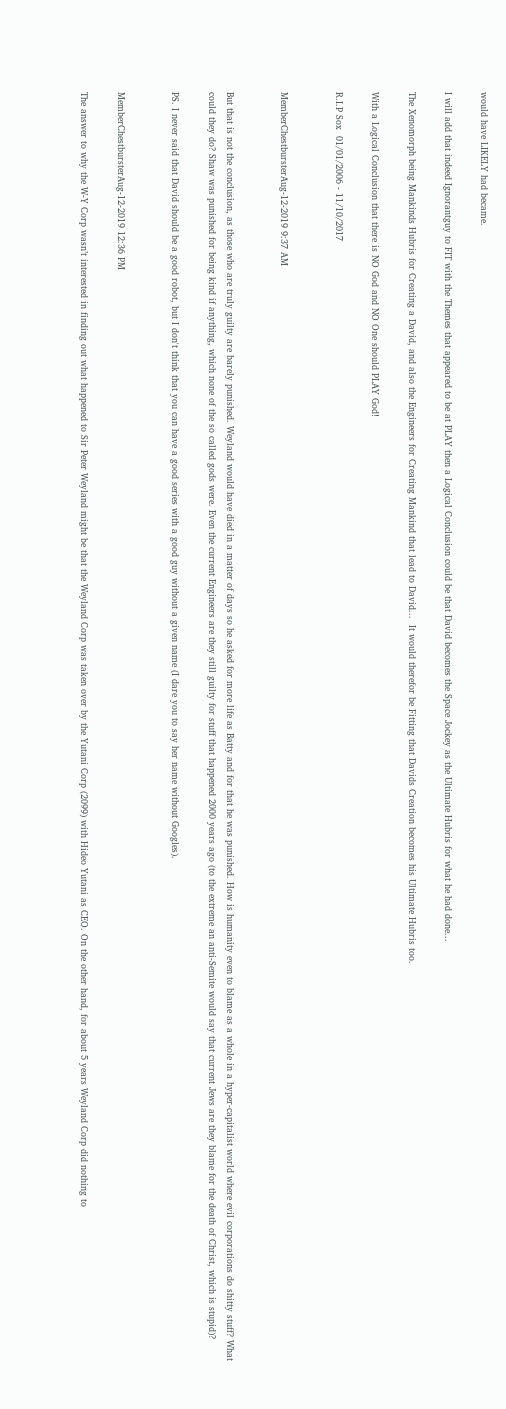would have LIKELY had became.

I will add that indeed Ignorantguy to FIT with the Themes that appeared to be at PLAY then a Logical Conclusion could be that David becomes the Space Jockey as the Ultimate Hubris for what he had done...

The Xenomorph being Mankinds Hubris for Creating a David, and also the Engineers for Creating Mankind that lead to David...  It would therefor be Fitting that Davids Creation becomes his Ultimate Hubris too.

With a Logical Conclusion that there is NO God and NO One should PLAY God!

R.I.P Sox  01/01/2006 - 11/10/2017


MemberChestbursterAug-12-2019 9:37 AM


But that is not the conclusion, as those who are truly guilty are barely punished. Weyland would have died in a matter of days so he asked for more life as Batty and for that he was punished. How is humanity even to blame as a whole in a hyper-capitalist world where evil corporations do shitty stuff? What could they do? Shaw was punished for being kind if anything, which none of the so called gods were. Even the current Engineers are they still guilty for stuff that happened 2000 years ago (to the extreme an anti-Semite would say that current Jews are they blame for the death of Christ, which is stupid)?

PS. I never said that David should be a good robot, but I don't think that you can have a good series with a good guy without a given name (I dare you to say her name without Googles).


MemberChestbursterAug-12-2019 12:36 PM

The answer to why the W-Y Corp wasn’t interested in finding out what happened to Sir Peter Weyland might be that the Weyland Corp was taken over by the Yutani Corp (2099) with Hideo Yutani as CEO. On the other hand, for about 5 years Weyland Corp did nothing to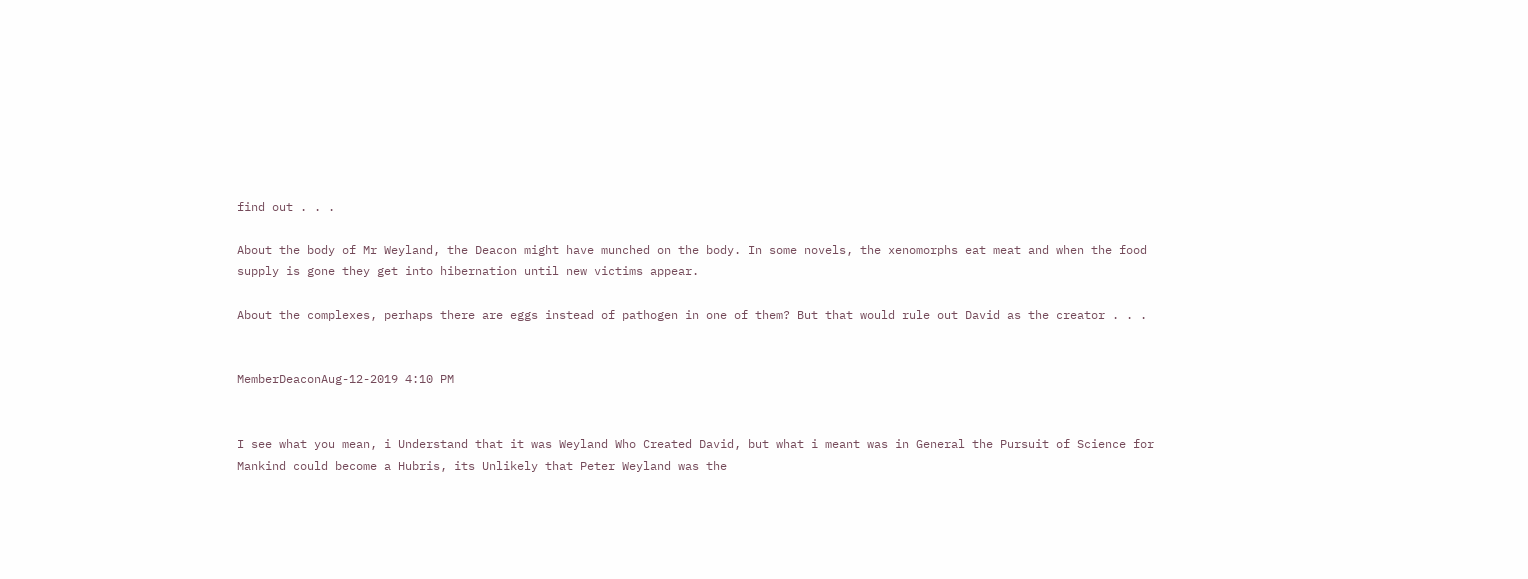find out . . .

About the body of Mr Weyland, the Deacon might have munched on the body. In some novels, the xenomorphs eat meat and when the food supply is gone they get into hibernation until new victims appear.

About the complexes, perhaps there are eggs instead of pathogen in one of them? But that would rule out David as the creator . . .


MemberDeaconAug-12-2019 4:10 PM


I see what you mean, i Understand that it was Weyland Who Created David, but what i meant was in General the Pursuit of Science for Mankind could become a Hubris, its Unlikely that Peter Weyland was the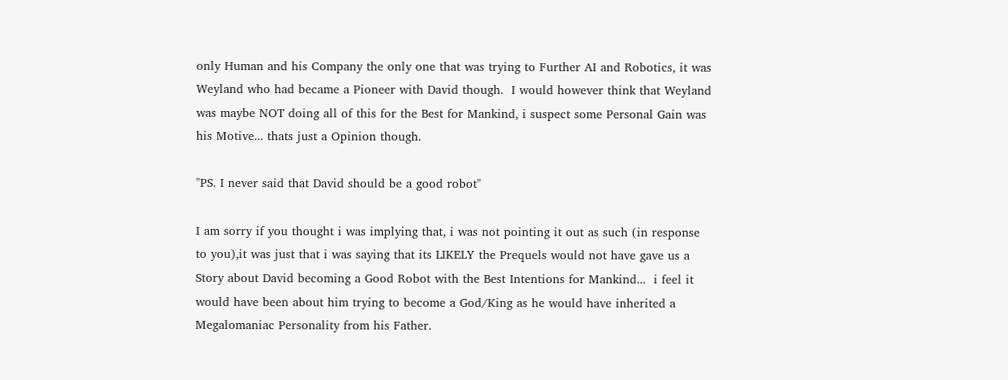only Human and his Company the only one that was trying to Further AI and Robotics, it was Weyland who had became a Pioneer with David though.  I would however think that Weyland was maybe NOT doing all of this for the Best for Mankind, i suspect some Personal Gain was his Motive... thats just a Opinion though.

"PS. I never said that David should be a good robot"

I am sorry if you thought i was implying that, i was not pointing it out as such (in response to you),it was just that i was saying that its LIKELY the Prequels would not have gave us a Story about David becoming a Good Robot with the Best Intentions for Mankind...  i feel it would have been about him trying to become a God/King as he would have inherited a Megalomaniac Personality from his Father.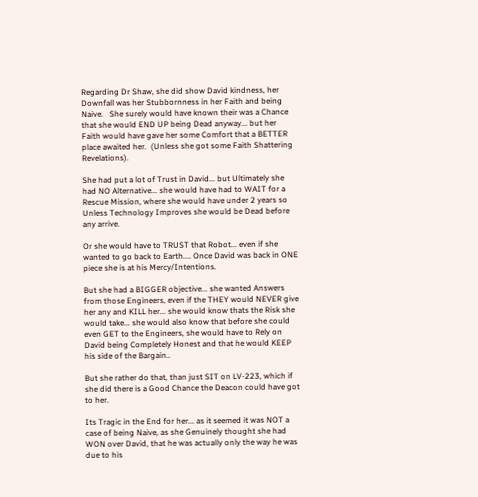Regarding Dr Shaw, she did show David kindness, her Downfall was her Stubbornness in her Faith and being Naive.   She surely would have known their was a Chance that she would END UP being Dead anyway... but her Faith would have gave her some Comfort that a BETTER place awaited her.  (Unless she got some Faith Shattering Revelations).

She had put a lot of Trust in David... but Ultimately she had NO Alternative... she would have had to WAIT for a Rescue Mission, where she would have under 2 years so Unless Technology Improves she would be Dead before any arrive.

Or she would have to TRUST that Robot... even if she wanted to go back to Earth.... Once David was back in ONE piece she is at his Mercy/Intentions.

But she had a BIGGER objective... she wanted Answers from those Engineers, even if the THEY would NEVER give her any and KILL her... she would know thats the Risk she would take... she would also know that before she could even GET to the Engineers, she would have to Rely on David being Completely Honest and that he would KEEP his side of the Bargain..

But she rather do that, than just SIT on LV-223, which if she did there is a Good Chance the Deacon could have got to her.

Its Tragic in the End for her... as it seemed it was NOT a case of being Naive, as she Genuinely thought she had WON over David, that he was actually only the way he was due to his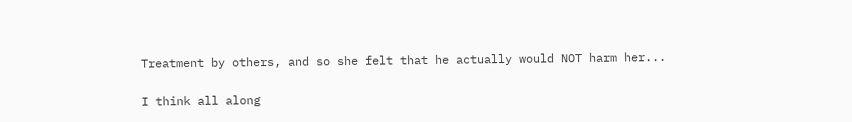Treatment by others, and so she felt that he actually would NOT harm her...

I think all along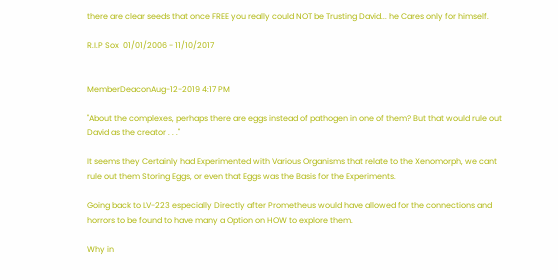there are clear seeds that once FREE you really could NOT be Trusting David... he Cares only for himself.

R.I.P Sox  01/01/2006 - 11/10/2017


MemberDeaconAug-12-2019 4:17 PM

"About the complexes, perhaps there are eggs instead of pathogen in one of them? But that would rule out David as the creator . . ."

It seems they Certainly had Experimented with Various Organisms that relate to the Xenomorph, we cant rule out them Storing Eggs, or even that Eggs was the Basis for the Experiments.

Going back to LV-223 especially Directly after Prometheus would have allowed for the connections and horrors to be found to have many a Option on HOW to explore them.

Why in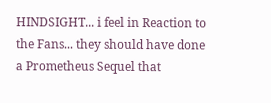HINDSIGHT... i feel in Reaction to the Fans... they should have done a Prometheus Sequel that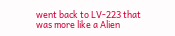went back to LV-223 that was more like a Alien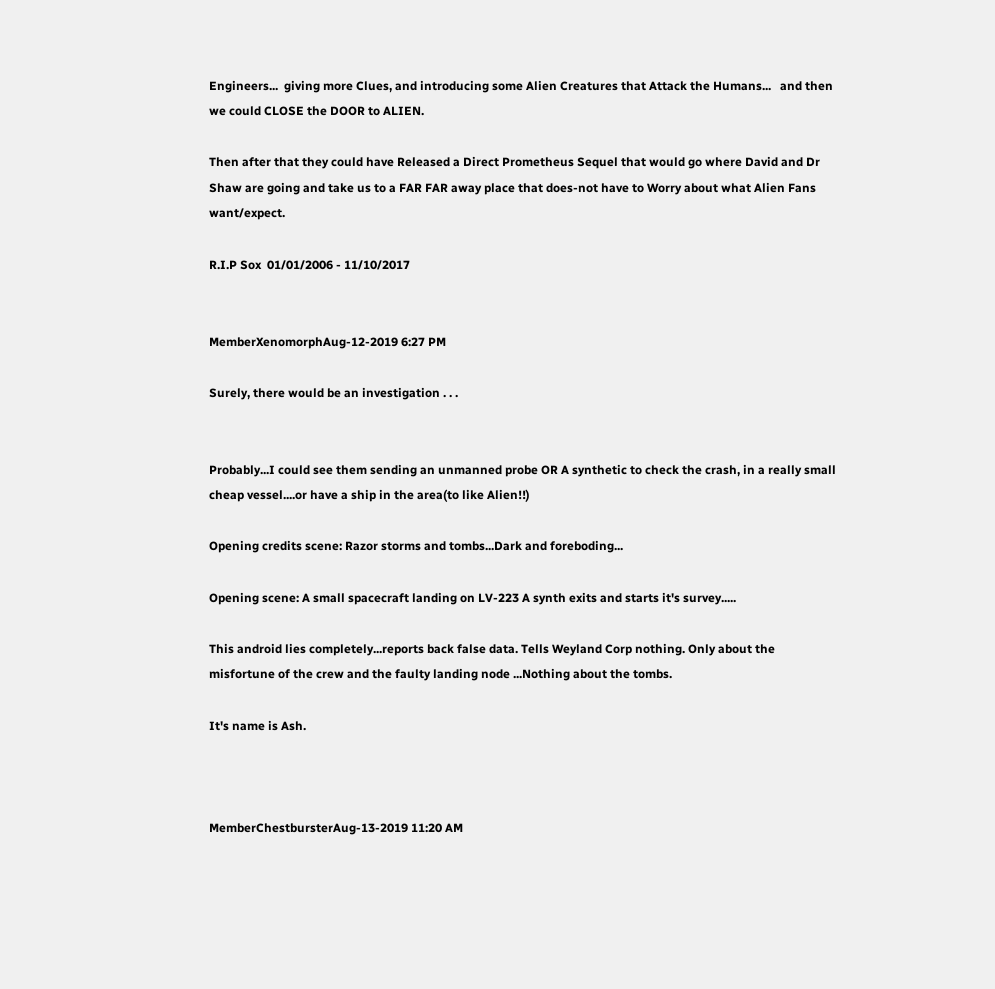Engineers...  giving more Clues, and introducing some Alien Creatures that Attack the Humans...   and then we could CLOSE the DOOR to ALIEN.

Then after that they could have Released a Direct Prometheus Sequel that would go where David and Dr Shaw are going and take us to a FAR FAR away place that does-not have to Worry about what Alien Fans want/expect.

R.I.P Sox  01/01/2006 - 11/10/2017


MemberXenomorphAug-12-2019 6:27 PM

Surely, there would be an investigation . . .


Probably...I could see them sending an unmanned probe OR A synthetic to check the crash, in a really small cheap vessel....or have a ship in the area(to like Alien!!)

Opening credits scene: Razor storms and tombs...Dark and foreboding...

Opening scene: A small spacecraft landing on LV-223 A synth exits and starts it's survey.....

This android lies completely...reports back false data. Tells Weyland Corp nothing. Only about the misfortune of the crew and the faulty landing node ...Nothing about the tombs.

It's name is Ash.



MemberChestbursterAug-13-2019 11:20 AM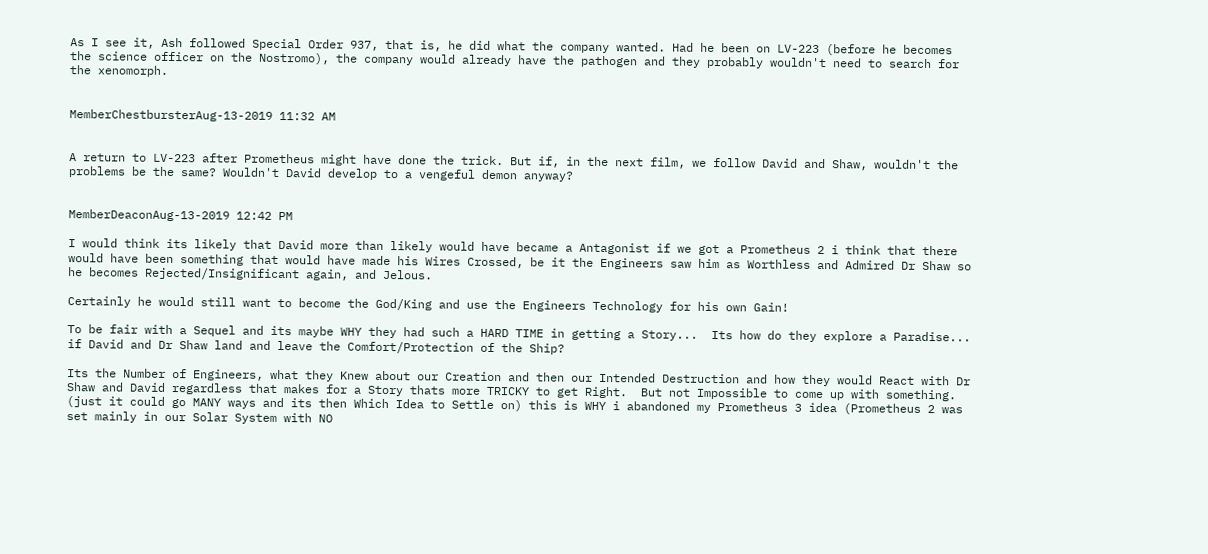As I see it, Ash followed Special Order 937, that is, he did what the company wanted. Had he been on LV-223 (before he becomes the science officer on the Nostromo), the company would already have the pathogen and they probably wouldn't need to search for the xenomorph.


MemberChestbursterAug-13-2019 11:32 AM


A return to LV-223 after Prometheus might have done the trick. But if, in the next film, we follow David and Shaw, wouldn't the problems be the same? Wouldn't David develop to a vengeful demon anyway?


MemberDeaconAug-13-2019 12:42 PM

I would think its likely that David more than likely would have became a Antagonist if we got a Prometheus 2 i think that there would have been something that would have made his Wires Crossed, be it the Engineers saw him as Worthless and Admired Dr Shaw so he becomes Rejected/Insignificant again, and Jelous.

Certainly he would still want to become the God/King and use the Engineers Technology for his own Gain!

To be fair with a Sequel and its maybe WHY they had such a HARD TIME in getting a Story...  Its how do they explore a Paradise... if David and Dr Shaw land and leave the Comfort/Protection of the Ship?

Its the Number of Engineers, what they Knew about our Creation and then our Intended Destruction and how they would React with Dr Shaw and David regardless that makes for a Story thats more TRICKY to get Right.  But not Impossible to come up with something. (just it could go MANY ways and its then Which Idea to Settle on) this is WHY i abandoned my Prometheus 3 idea (Prometheus 2 was set mainly in our Solar System with NO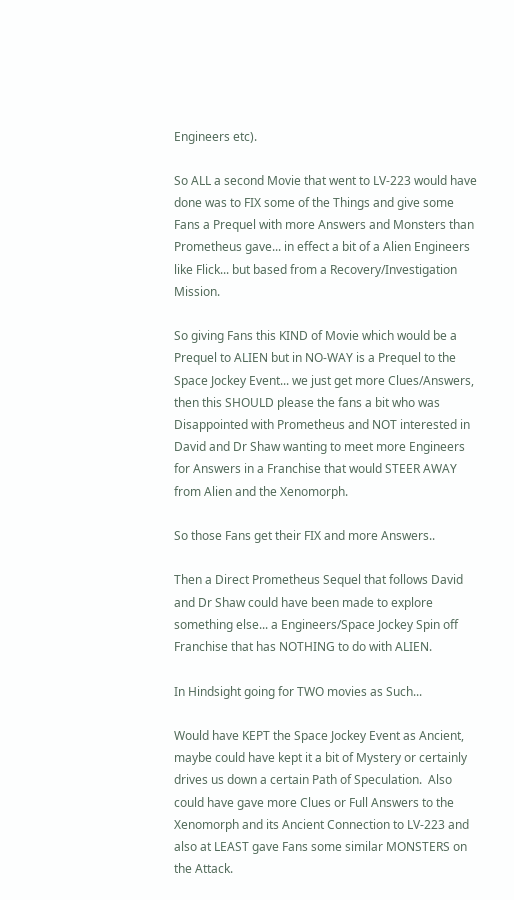Engineers etc).

So ALL a second Movie that went to LV-223 would have done was to FIX some of the Things and give some Fans a Prequel with more Answers and Monsters than Prometheus gave... in effect a bit of a Alien Engineers like Flick... but based from a Recovery/Investigation Mission.

So giving Fans this KIND of Movie which would be a Prequel to ALIEN but in NO-WAY is a Prequel to the Space Jockey Event... we just get more Clues/Answers,  then this SHOULD please the fans a bit who was Disappointed with Prometheus and NOT interested in David and Dr Shaw wanting to meet more Engineers for Answers in a Franchise that would STEER AWAY from Alien and the Xenomorph.

So those Fans get their FIX and more Answers..

Then a Direct Prometheus Sequel that follows David and Dr Shaw could have been made to explore something else... a Engineers/Space Jockey Spin off Franchise that has NOTHING to do with ALIEN.

In Hindsight going for TWO movies as Such...

Would have KEPT the Space Jockey Event as Ancient, maybe could have kept it a bit of Mystery or certainly drives us down a certain Path of Speculation.  Also could have gave more Clues or Full Answers to the Xenomorph and its Ancient Connection to LV-223 and also at LEAST gave Fans some similar MONSTERS on the Attack.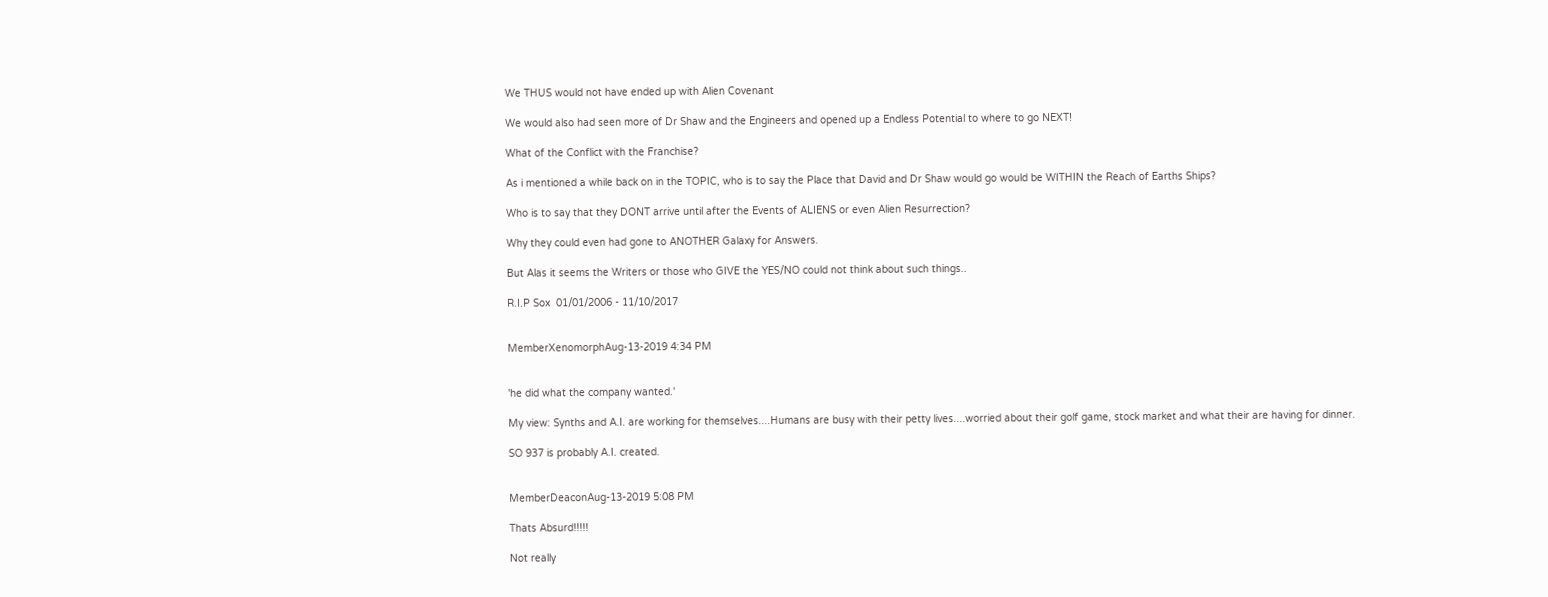We THUS would not have ended up with Alien Covenant

We would also had seen more of Dr Shaw and the Engineers and opened up a Endless Potential to where to go NEXT!

What of the Conflict with the Franchise?

As i mentioned a while back on in the TOPIC, who is to say the Place that David and Dr Shaw would go would be WITHIN the Reach of Earths Ships?

Who is to say that they DONT arrive until after the Events of ALIENS or even Alien Resurrection?

Why they could even had gone to ANOTHER Galaxy for Answers.

But Alas it seems the Writers or those who GIVE the YES/NO could not think about such things..

R.I.P Sox  01/01/2006 - 11/10/2017


MemberXenomorphAug-13-2019 4:34 PM


'he did what the company wanted.'

My view: Synths and A.I. are working for themselves....Humans are busy with their petty lives....worried about their golf game, stock market and what their are having for dinner.

SO 937 is probably A.I. created.


MemberDeaconAug-13-2019 5:08 PM

Thats Absurd!!!!!

Not really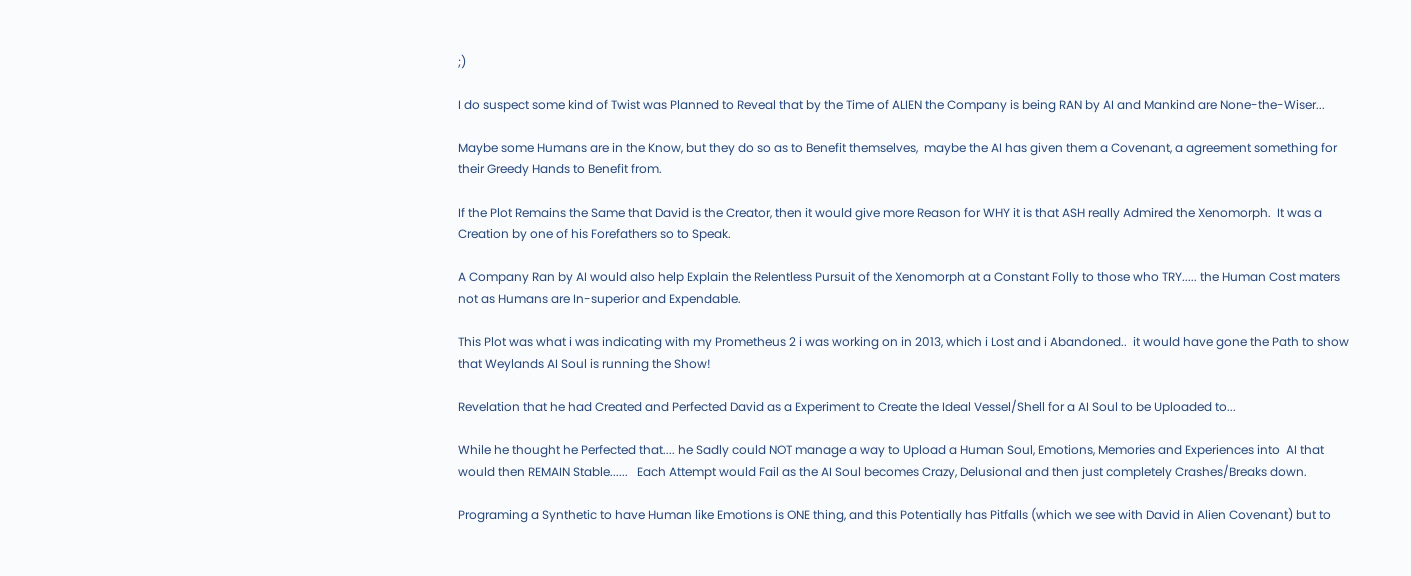;)

I do suspect some kind of Twist was Planned to Reveal that by the Time of ALIEN the Company is being RAN by AI and Mankind are None-the-Wiser...

Maybe some Humans are in the Know, but they do so as to Benefit themselves,  maybe the AI has given them a Covenant, a agreement something for their Greedy Hands to Benefit from.

If the Plot Remains the Same that David is the Creator, then it would give more Reason for WHY it is that ASH really Admired the Xenomorph.  It was a Creation by one of his Forefathers so to Speak.

A Company Ran by AI would also help Explain the Relentless Pursuit of the Xenomorph at a Constant Folly to those who TRY..... the Human Cost maters not as Humans are In-superior and Expendable.

This Plot was what i was indicating with my Prometheus 2 i was working on in 2013, which i Lost and i Abandoned..  it would have gone the Path to show that Weylands AI Soul is running the Show!

Revelation that he had Created and Perfected David as a Experiment to Create the Ideal Vessel/Shell for a AI Soul to be Uploaded to...

While he thought he Perfected that.... he Sadly could NOT manage a way to Upload a Human Soul, Emotions, Memories and Experiences into  AI that would then REMAIN Stable......   Each Attempt would Fail as the AI Soul becomes Crazy, Delusional and then just completely Crashes/Breaks down.

Programing a Synthetic to have Human like Emotions is ONE thing, and this Potentially has Pitfalls (which we see with David in Alien Covenant) but to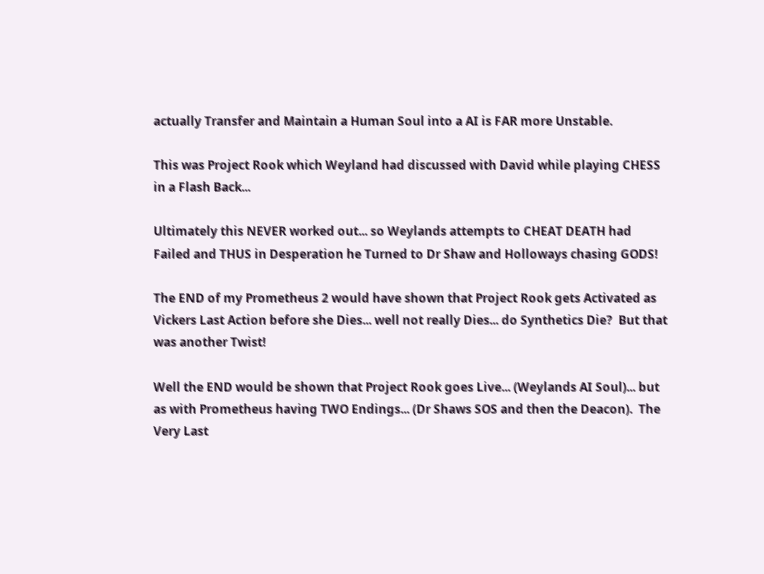actually Transfer and Maintain a Human Soul into a AI is FAR more Unstable.

This was Project Rook which Weyland had discussed with David while playing CHESS in a Flash Back...

Ultimately this NEVER worked out... so Weylands attempts to CHEAT DEATH had Failed and THUS in Desperation he Turned to Dr Shaw and Holloways chasing GODS!

The END of my Prometheus 2 would have shown that Project Rook gets Activated as Vickers Last Action before she Dies... well not really Dies... do Synthetics Die?  But that was another Twist!

Well the END would be shown that Project Rook goes Live... (Weylands AI Soul)... but as with Prometheus having TWO Endings... (Dr Shaws SOS and then the Deacon).  The Very Last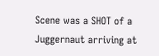Scene was a SHOT of a Juggernaut arriving at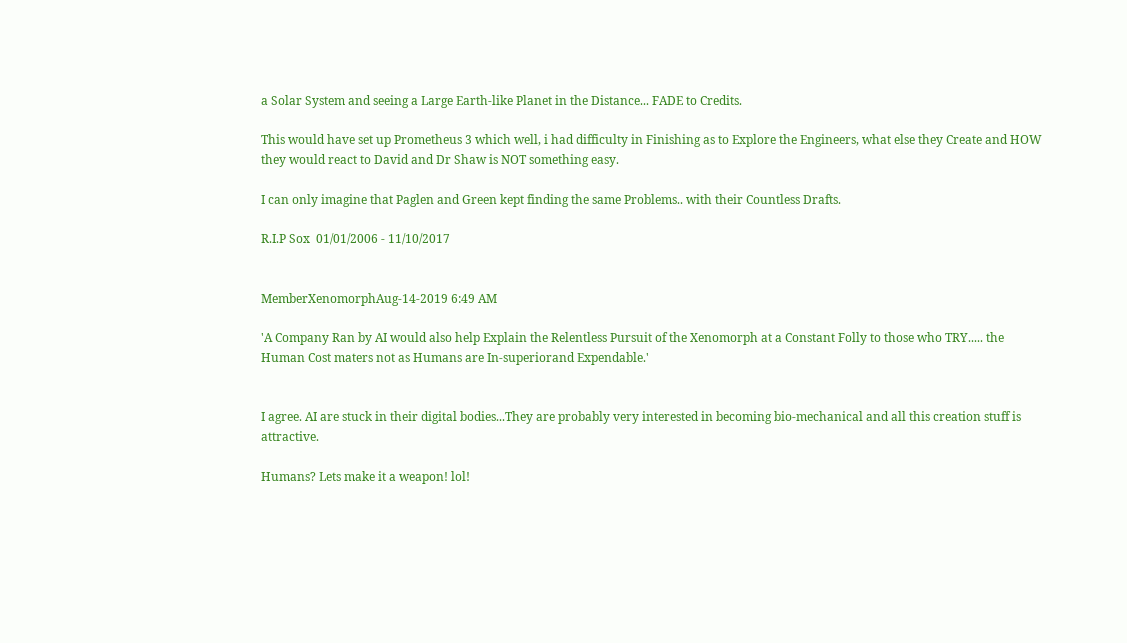a Solar System and seeing a Large Earth-like Planet in the Distance... FADE to Credits.

This would have set up Prometheus 3 which well, i had difficulty in Finishing as to Explore the Engineers, what else they Create and HOW they would react to David and Dr Shaw is NOT something easy.

I can only imagine that Paglen and Green kept finding the same Problems.. with their Countless Drafts.

R.I.P Sox  01/01/2006 - 11/10/2017


MemberXenomorphAug-14-2019 6:49 AM

'A Company Ran by AI would also help Explain the Relentless Pursuit of the Xenomorph at a Constant Folly to those who TRY..... the Human Cost maters not as Humans are In-superiorand Expendable.'


I agree. AI are stuck in their digital bodies...They are probably very interested in becoming bio-mechanical and all this creation stuff is attractive.

Humans? Lets make it a weapon! lol!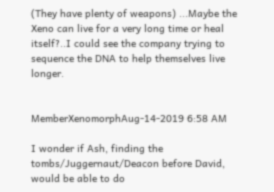(They have plenty of weapons) ...Maybe the Xeno can live for a very long time or heal itself?..I could see the company trying to sequence the DNA to help themselves live longer.


MemberXenomorphAug-14-2019 6:58 AM

I wonder if Ash, finding the tombs/Juggernaut/Deacon before David, would be able to do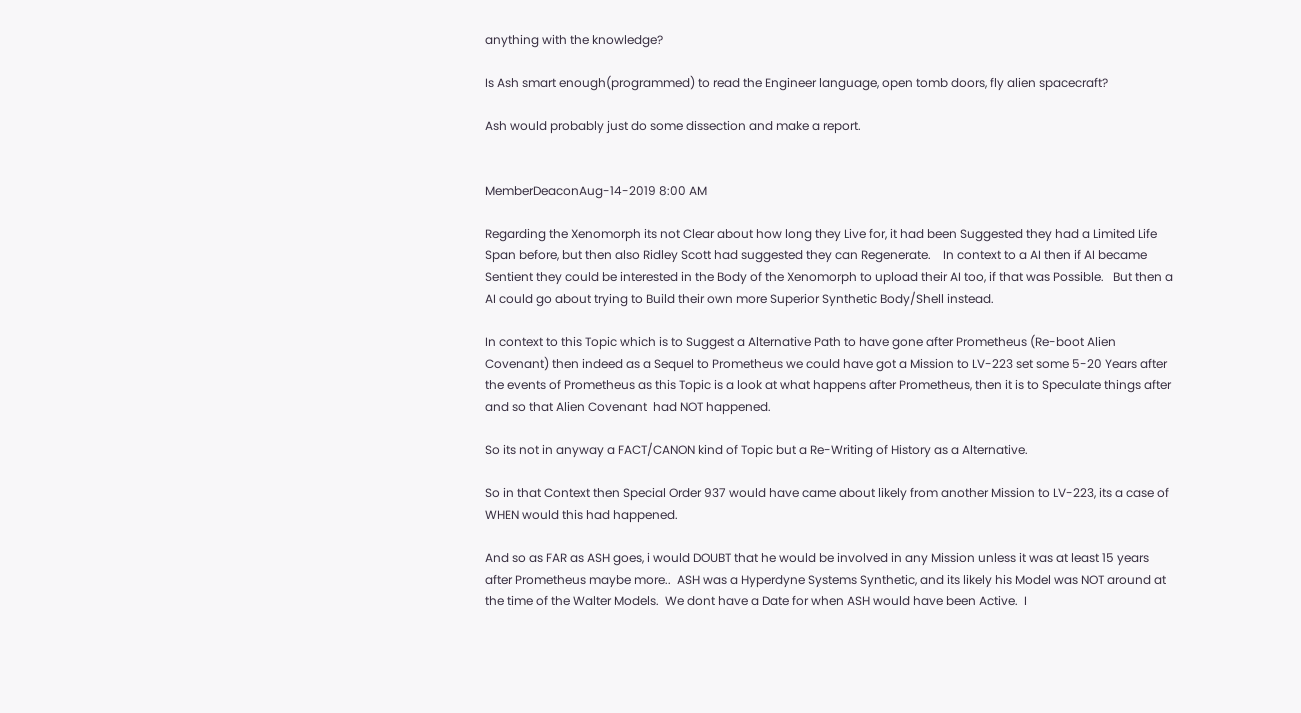anything with the knowledge?

Is Ash smart enough(programmed) to read the Engineer language, open tomb doors, fly alien spacecraft?

Ash would probably just do some dissection and make a report.


MemberDeaconAug-14-2019 8:00 AM

Regarding the Xenomorph its not Clear about how long they Live for, it had been Suggested they had a Limited Life Span before, but then also Ridley Scott had suggested they can Regenerate.    In context to a AI then if AI became Sentient they could be interested in the Body of the Xenomorph to upload their AI too, if that was Possible.   But then a AI could go about trying to Build their own more Superior Synthetic Body/Shell instead.

In context to this Topic which is to Suggest a Alternative Path to have gone after Prometheus (Re-boot Alien Covenant) then indeed as a Sequel to Prometheus we could have got a Mission to LV-223 set some 5-20 Years after the events of Prometheus as this Topic is a look at what happens after Prometheus, then it is to Speculate things after and so that Alien Covenant  had NOT happened.

So its not in anyway a FACT/CANON kind of Topic but a Re-Writing of History as a Alternative.

So in that Context then Special Order 937 would have came about likely from another Mission to LV-223, its a case of WHEN would this had happened.

And so as FAR as ASH goes, i would DOUBT that he would be involved in any Mission unless it was at least 15 years after Prometheus maybe more..  ASH was a Hyperdyne Systems Synthetic, and its likely his Model was NOT around at the time of the Walter Models.  We dont have a Date for when ASH would have been Active.  I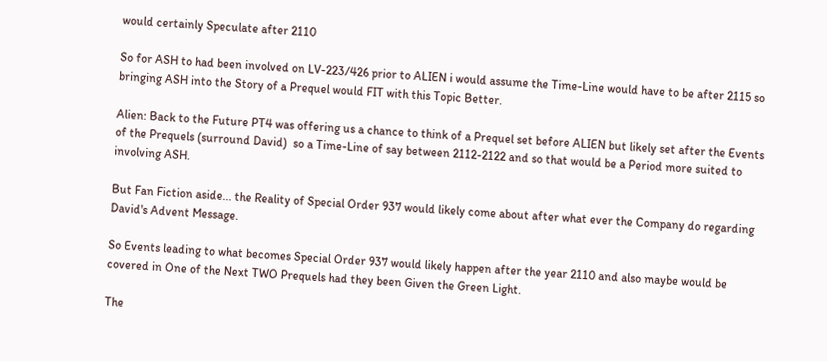would certainly Speculate after 2110

So for ASH to had been involved on LV-223/426 prior to ALIEN i would assume the Time-Line would have to be after 2115 so bringing ASH into the Story of a Prequel would FIT with this Topic Better.

Alien: Back to the Future PT4 was offering us a chance to think of a Prequel set before ALIEN but likely set after the Events of the Prequels (surround David)  so a Time-Line of say between 2112-2122 and so that would be a Period more suited to involving ASH.

But Fan Fiction aside... the Reality of Special Order 937 would likely come about after what ever the Company do regarding David's Advent Message.

So Events leading to what becomes Special Order 937 would likely happen after the year 2110 and also maybe would be covered in One of the Next TWO Prequels had they been Given the Green Light.

The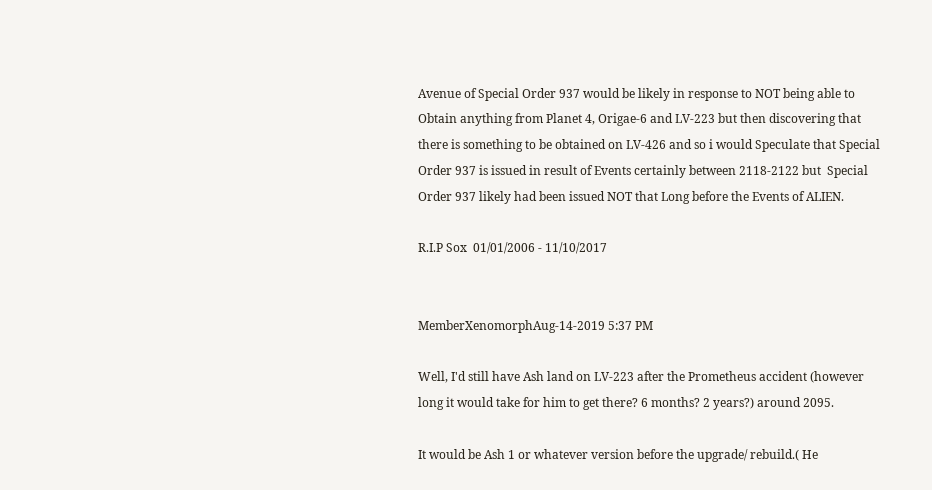Avenue of Special Order 937 would be likely in response to NOT being able to Obtain anything from Planet 4, Origae-6 and LV-223 but then discovering that there is something to be obtained on LV-426 and so i would Speculate that Special Order 937 is issued in result of Events certainly between 2118-2122 but  Special Order 937 likely had been issued NOT that Long before the Events of ALIEN.

R.I.P Sox  01/01/2006 - 11/10/2017


MemberXenomorphAug-14-2019 5:37 PM

Well, I'd still have Ash land on LV-223 after the Prometheus accident (however long it would take for him to get there? 6 months? 2 years?) around 2095.

It would be Ash 1 or whatever version before the upgrade/ rebuild.( He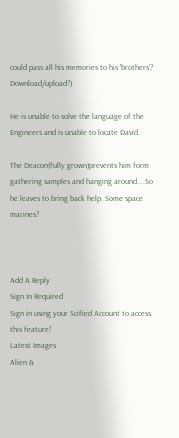could pass all his memories to his 'brothers'? Download/upload?)

He is unable to solve the language of the Engineers and is unable to locate David.

The Deacon(fully grown)prevents him form gathering samples and hanging around....So he leaves to bring back help. Some space marines?



Add A Reply
Sign In Required
Sign in using your Scified Account to access this feature!
Latest Images
Alien &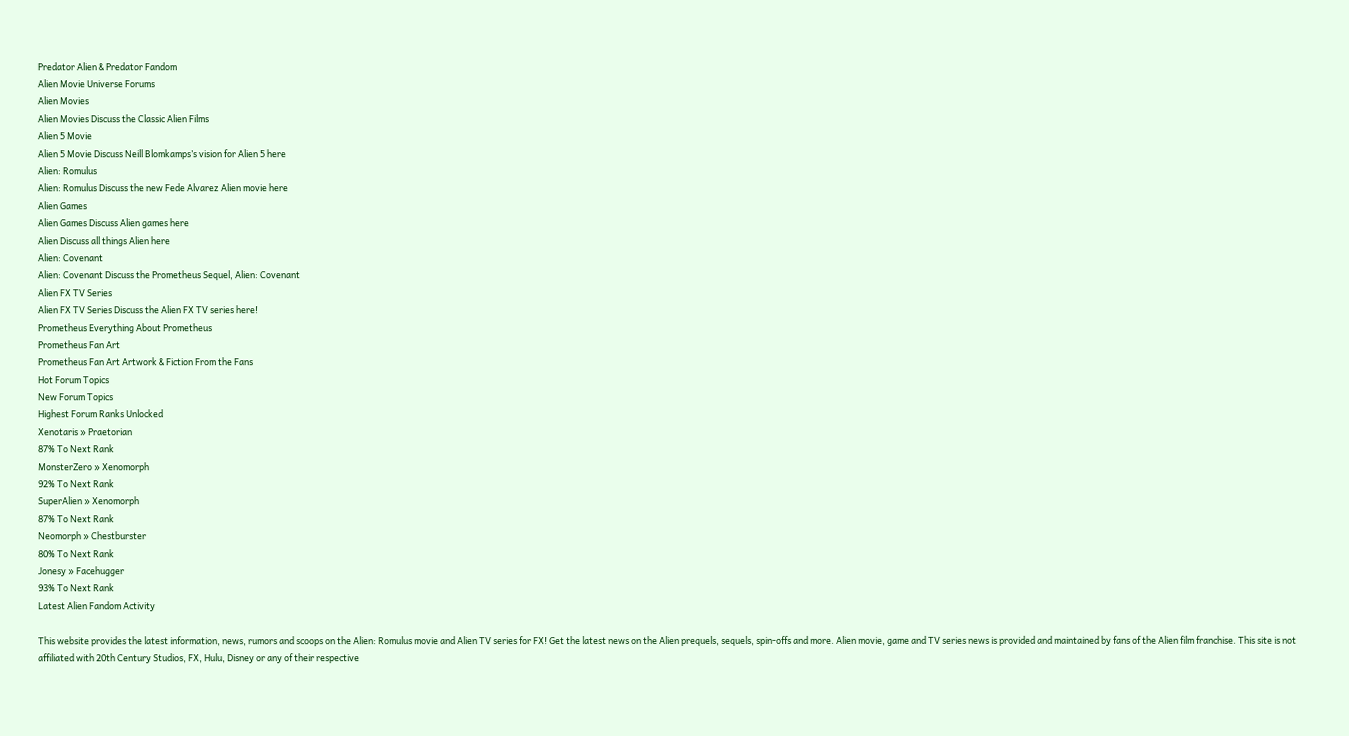Predator Alien & Predator Fandom
Alien Movie Universe Forums
Alien Movies
Alien Movies Discuss the Classic Alien Films
Alien 5 Movie
Alien 5 Movie Discuss Neill Blomkamps’s vision for Alien 5 here
Alien: Romulus
Alien: Romulus Discuss the new Fede Alvarez Alien movie here
Alien Games
Alien Games Discuss Alien games here
Alien Discuss all things Alien here
Alien: Covenant
Alien: Covenant Discuss the Prometheus Sequel, Alien: Covenant
Alien FX TV Series
Alien FX TV Series Discuss the Alien FX TV series here!
Prometheus Everything About Prometheus
Prometheus Fan Art
Prometheus Fan Art Artwork & Fiction From the Fans
Hot Forum Topics
New Forum Topics
Highest Forum Ranks Unlocked
Xenotaris » Praetorian
87% To Next Rank
MonsterZero » Xenomorph
92% To Next Rank
SuperAlien » Xenomorph
87% To Next Rank
Neomorph » Chestburster
80% To Next Rank
Jonesy » Facehugger
93% To Next Rank
Latest Alien Fandom Activity

This website provides the latest information, news, rumors and scoops on the Alien: Romulus movie and Alien TV series for FX! Get the latest news on the Alien prequels, sequels, spin-offs and more. Alien movie, game and TV series news is provided and maintained by fans of the Alien film franchise. This site is not affiliated with 20th Century Studios, FX, Hulu, Disney or any of their respective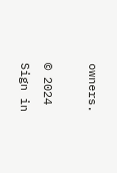owners.

© 2024
Sign in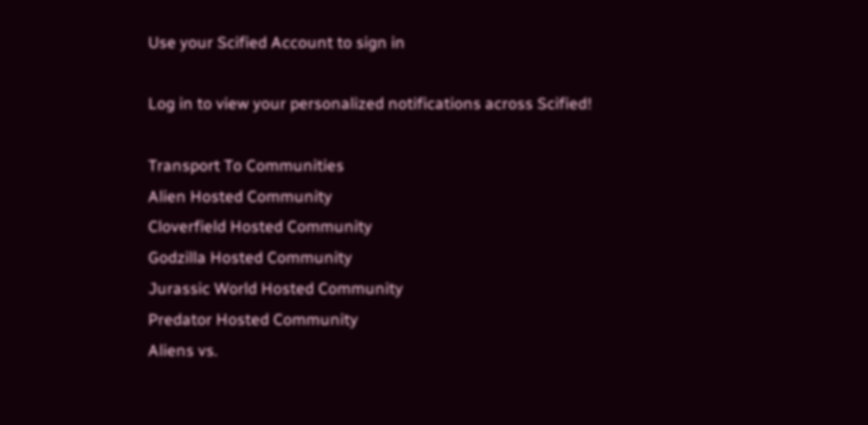Use your Scified Account to sign in

Log in to view your personalized notifications across Scified!

Transport To Communities
Alien Hosted Community
Cloverfield Hosted Community
Godzilla Hosted Community
Jurassic World Hosted Community
Predator Hosted Community
Aliens vs.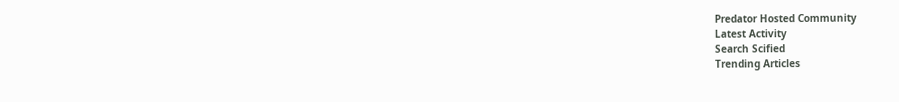Predator Hosted Community
Latest Activity
Search Scified
Trending Articles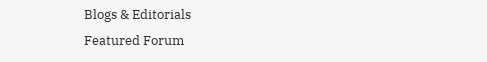Blogs & Editorials
Featured Forum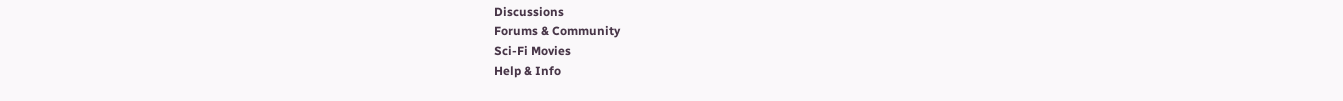Discussions
Forums & Community
Sci-Fi Movies
Help & Info